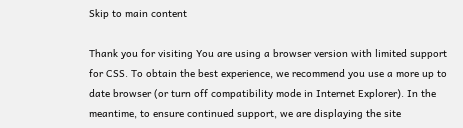Skip to main content

Thank you for visiting You are using a browser version with limited support for CSS. To obtain the best experience, we recommend you use a more up to date browser (or turn off compatibility mode in Internet Explorer). In the meantime, to ensure continued support, we are displaying the site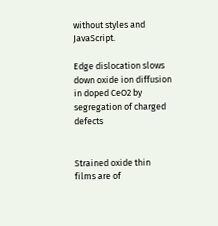without styles and JavaScript.

Edge dislocation slows down oxide ion diffusion in doped CeO2 by segregation of charged defects


Strained oxide thin films are of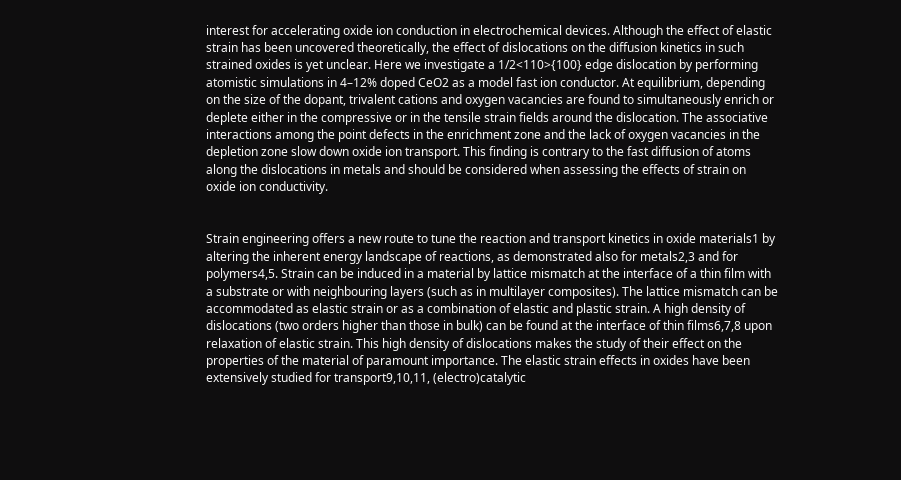interest for accelerating oxide ion conduction in electrochemical devices. Although the effect of elastic strain has been uncovered theoretically, the effect of dislocations on the diffusion kinetics in such strained oxides is yet unclear. Here we investigate a 1/2<110>{100} edge dislocation by performing atomistic simulations in 4–12% doped CeO2 as a model fast ion conductor. At equilibrium, depending on the size of the dopant, trivalent cations and oxygen vacancies are found to simultaneously enrich or deplete either in the compressive or in the tensile strain fields around the dislocation. The associative interactions among the point defects in the enrichment zone and the lack of oxygen vacancies in the depletion zone slow down oxide ion transport. This finding is contrary to the fast diffusion of atoms along the dislocations in metals and should be considered when assessing the effects of strain on oxide ion conductivity.


Strain engineering offers a new route to tune the reaction and transport kinetics in oxide materials1 by altering the inherent energy landscape of reactions, as demonstrated also for metals2,3 and for polymers4,5. Strain can be induced in a material by lattice mismatch at the interface of a thin film with a substrate or with neighbouring layers (such as in multilayer composites). The lattice mismatch can be accommodated as elastic strain or as a combination of elastic and plastic strain. A high density of dislocations (two orders higher than those in bulk) can be found at the interface of thin films6,7,8 upon relaxation of elastic strain. This high density of dislocations makes the study of their effect on the properties of the material of paramount importance. The elastic strain effects in oxides have been extensively studied for transport9,10,11, (electro)catalytic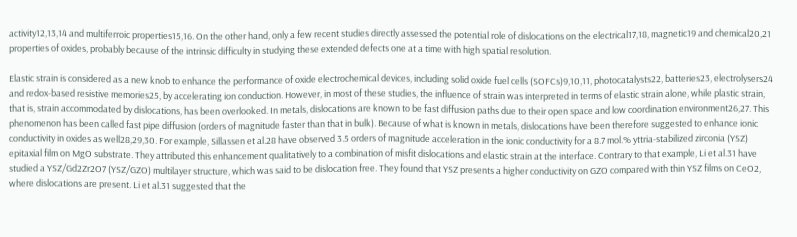activity12,13,14 and multiferroic properties15,16. On the other hand, only a few recent studies directly assessed the potential role of dislocations on the electrical17,18, magnetic19 and chemical20,21 properties of oxides, probably because of the intrinsic difficulty in studying these extended defects one at a time with high spatial resolution.

Elastic strain is considered as a new knob to enhance the performance of oxide electrochemical devices, including solid oxide fuel cells (SOFCs)9,10,11, photocatalysts22, batteries23, electrolysers24 and redox-based resistive memories25, by accelerating ion conduction. However, in most of these studies, the influence of strain was interpreted in terms of elastic strain alone, while plastic strain, that is, strain accommodated by dislocations, has been overlooked. In metals, dislocations are known to be fast diffusion paths due to their open space and low coordination environment26,27. This phenomenon has been called fast pipe diffusion (orders of magnitude faster than that in bulk). Because of what is known in metals, dislocations have been therefore suggested to enhance ionic conductivity in oxides as well28,29,30. For example, Sillassen et al.28 have observed 3.5 orders of magnitude acceleration in the ionic conductivity for a 8.7 mol.% yttria-stabilized zirconia (YSZ) epitaxial film on MgO substrate. They attributed this enhancement qualitatively to a combination of misfit dislocations and elastic strain at the interface. Contrary to that example, Li et al.31 have studied a YSZ/Gd2Zr2O7 (YSZ/GZO) multilayer structure, which was said to be dislocation free. They found that YSZ presents a higher conductivity on GZO compared with thin YSZ films on CeO2, where dislocations are present. Li et al.31 suggested that the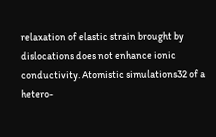relaxation of elastic strain brought by dislocations does not enhance ionic conductivity. Atomistic simulations32 of a hetero-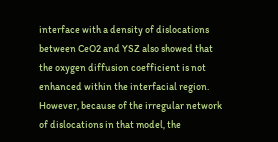interface with a density of dislocations between CeO2 and YSZ also showed that the oxygen diffusion coefficient is not enhanced within the interfacial region. However, because of the irregular network of dislocations in that model, the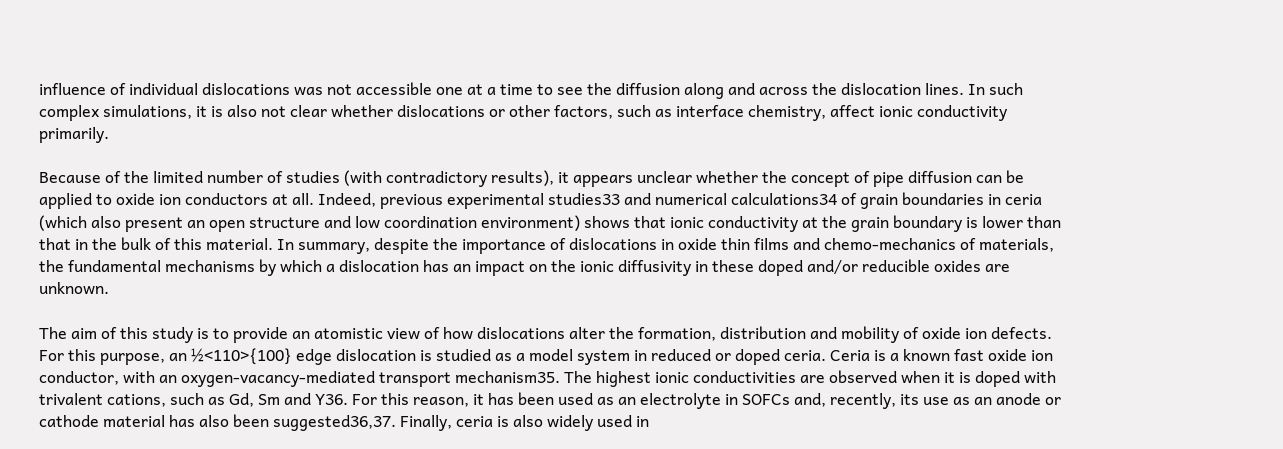influence of individual dislocations was not accessible one at a time to see the diffusion along and across the dislocation lines. In such complex simulations, it is also not clear whether dislocations or other factors, such as interface chemistry, affect ionic conductivity primarily.

Because of the limited number of studies (with contradictory results), it appears unclear whether the concept of pipe diffusion can be applied to oxide ion conductors at all. Indeed, previous experimental studies33 and numerical calculations34 of grain boundaries in ceria (which also present an open structure and low coordination environment) shows that ionic conductivity at the grain boundary is lower than that in the bulk of this material. In summary, despite the importance of dislocations in oxide thin films and chemo-mechanics of materials, the fundamental mechanisms by which a dislocation has an impact on the ionic diffusivity in these doped and/or reducible oxides are unknown.

The aim of this study is to provide an atomistic view of how dislocations alter the formation, distribution and mobility of oxide ion defects. For this purpose, an ½<110>{100} edge dislocation is studied as a model system in reduced or doped ceria. Ceria is a known fast oxide ion conductor, with an oxygen-vacancy-mediated transport mechanism35. The highest ionic conductivities are observed when it is doped with trivalent cations, such as Gd, Sm and Y36. For this reason, it has been used as an electrolyte in SOFCs and, recently, its use as an anode or cathode material has also been suggested36,37. Finally, ceria is also widely used in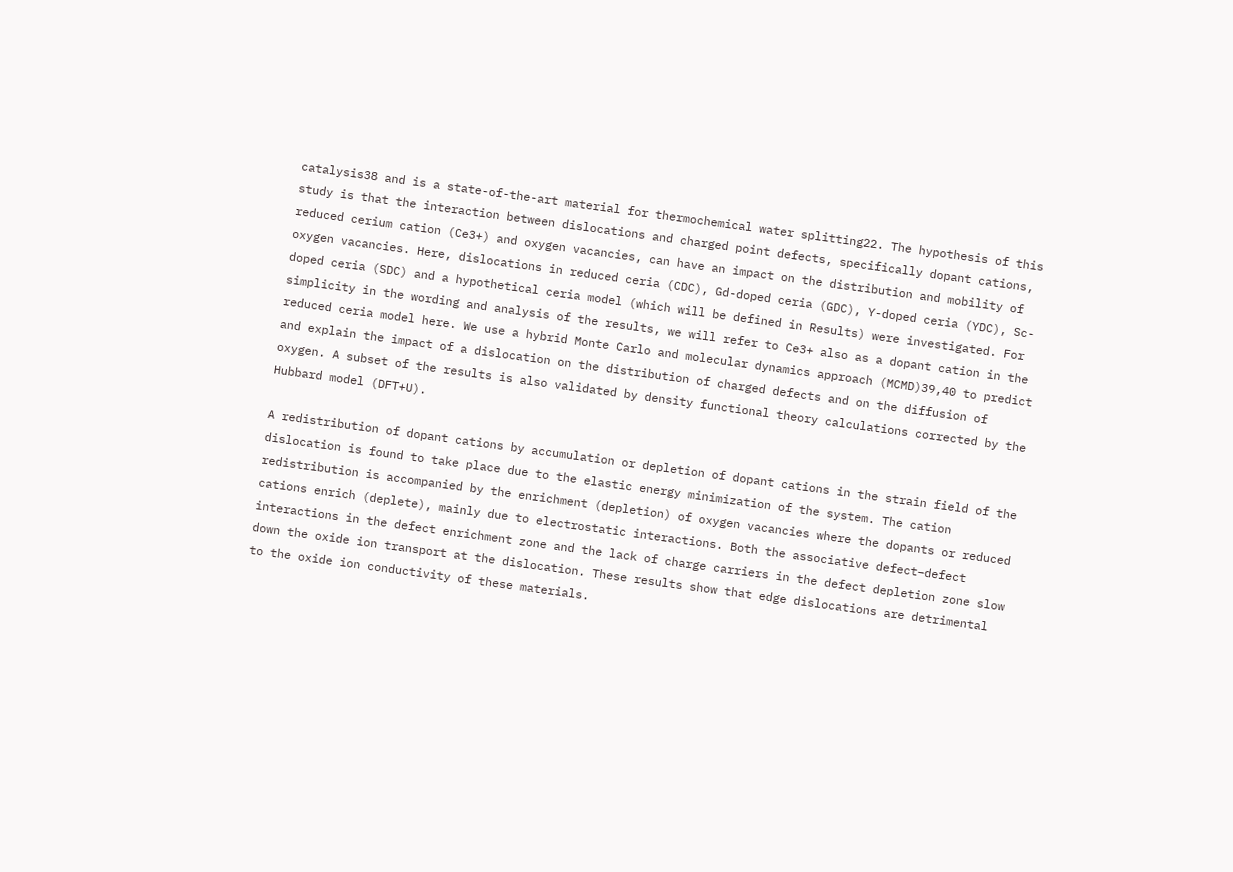catalysis38 and is a state-of-the-art material for thermochemical water splitting22. The hypothesis of this study is that the interaction between dislocations and charged point defects, specifically dopant cations, reduced cerium cation (Ce3+) and oxygen vacancies, can have an impact on the distribution and mobility of oxygen vacancies. Here, dislocations in reduced ceria (CDC), Gd-doped ceria (GDC), Y-doped ceria (YDC), Sc-doped ceria (SDC) and a hypothetical ceria model (which will be defined in Results) were investigated. For simplicity in the wording and analysis of the results, we will refer to Ce3+ also as a dopant cation in the reduced ceria model here. We use a hybrid Monte Carlo and molecular dynamics approach (MCMD)39,40 to predict and explain the impact of a dislocation on the distribution of charged defects and on the diffusion of oxygen. A subset of the results is also validated by density functional theory calculations corrected by the Hubbard model (DFT+U).

A redistribution of dopant cations by accumulation or depletion of dopant cations in the strain field of the dislocation is found to take place due to the elastic energy minimization of the system. The cation redistribution is accompanied by the enrichment (depletion) of oxygen vacancies where the dopants or reduced cations enrich (deplete), mainly due to electrostatic interactions. Both the associative defect–defect interactions in the defect enrichment zone and the lack of charge carriers in the defect depletion zone slow down the oxide ion transport at the dislocation. These results show that edge dislocations are detrimental to the oxide ion conductivity of these materials.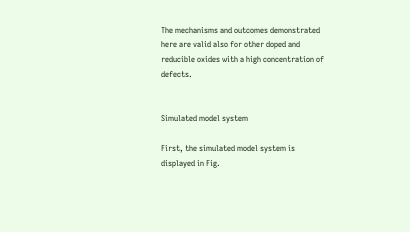The mechanisms and outcomes demonstrated here are valid also for other doped and reducible oxides with a high concentration of defects.


Simulated model system

First, the simulated model system is displayed in Fig.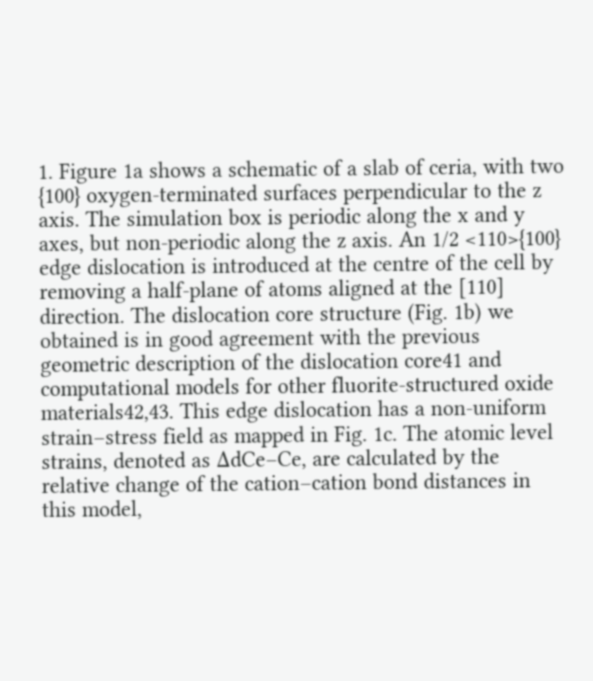1. Figure 1a shows a schematic of a slab of ceria, with two {100} oxygen-terminated surfaces perpendicular to the z axis. The simulation box is periodic along the x and y axes, but non-periodic along the z axis. An 1/2 <110>{100} edge dislocation is introduced at the centre of the cell by removing a half-plane of atoms aligned at the [110] direction. The dislocation core structure (Fig. 1b) we obtained is in good agreement with the previous geometric description of the dislocation core41 and computational models for other fluorite-structured oxide materials42,43. This edge dislocation has a non-uniform strain–stress field as mapped in Fig. 1c. The atomic level strains, denoted as ΔdCe–Ce, are calculated by the relative change of the cation–cation bond distances in this model,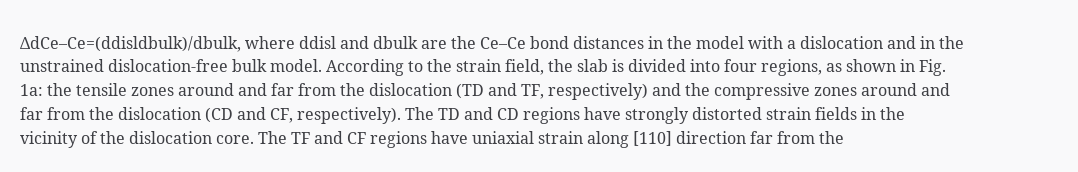ΔdCe–Ce=(ddisldbulk)/dbulk, where ddisl and dbulk are the Ce–Ce bond distances in the model with a dislocation and in the unstrained dislocation-free bulk model. According to the strain field, the slab is divided into four regions, as shown in Fig. 1a: the tensile zones around and far from the dislocation (TD and TF, respectively) and the compressive zones around and far from the dislocation (CD and CF, respectively). The TD and CD regions have strongly distorted strain fields in the vicinity of the dislocation core. The TF and CF regions have uniaxial strain along [110] direction far from the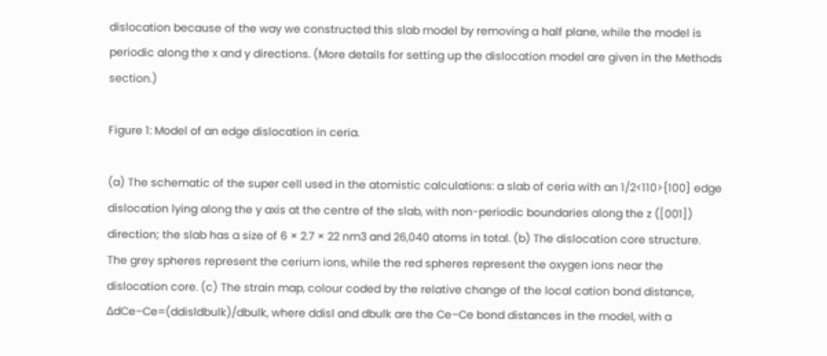dislocation because of the way we constructed this slab model by removing a half plane, while the model is periodic along the x and y directions. (More details for setting up the dislocation model are given in the Methods section.)

Figure 1: Model of an edge dislocation in ceria.

(a) The schematic of the super cell used in the atomistic calculations: a slab of ceria with an 1/2<110>{100} edge dislocation lying along the y axis at the centre of the slab, with non-periodic boundaries along the z ([001]) direction; the slab has a size of 6 × 2.7 × 22 nm3 and 26,040 atoms in total. (b) The dislocation core structure. The grey spheres represent the cerium ions, while the red spheres represent the oxygen ions near the dislocation core. (c) The strain map, colour coded by the relative change of the local cation bond distance, ΔdCe–Ce=(ddisldbulk)/dbulk, where ddisl and dbulk are the Ce–Ce bond distances in the model, with a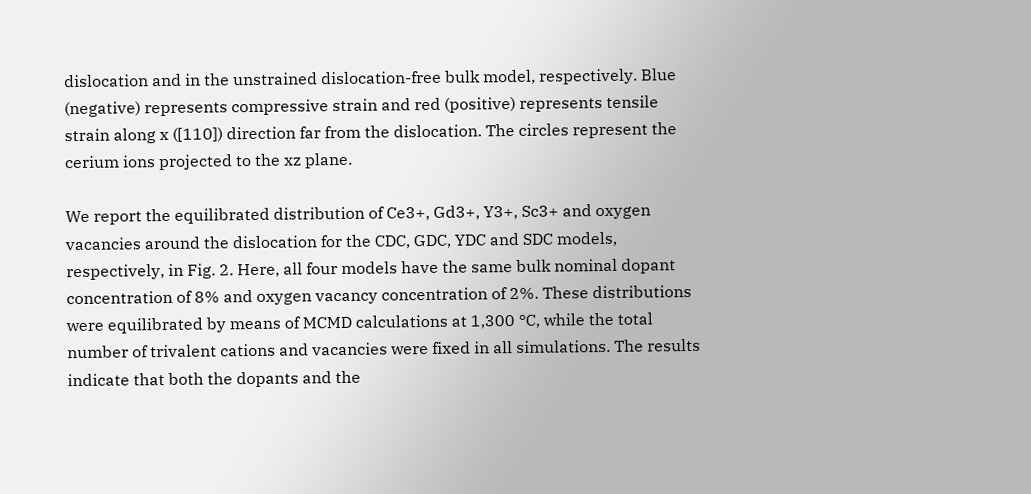dislocation and in the unstrained dislocation-free bulk model, respectively. Blue (negative) represents compressive strain and red (positive) represents tensile strain along x ([110]) direction far from the dislocation. The circles represent the cerium ions projected to the xz plane.

We report the equilibrated distribution of Ce3+, Gd3+, Y3+, Sc3+ and oxygen vacancies around the dislocation for the CDC, GDC, YDC and SDC models, respectively, in Fig. 2. Here, all four models have the same bulk nominal dopant concentration of 8% and oxygen vacancy concentration of 2%. These distributions were equilibrated by means of MCMD calculations at 1,300 °C, while the total number of trivalent cations and vacancies were fixed in all simulations. The results indicate that both the dopants and the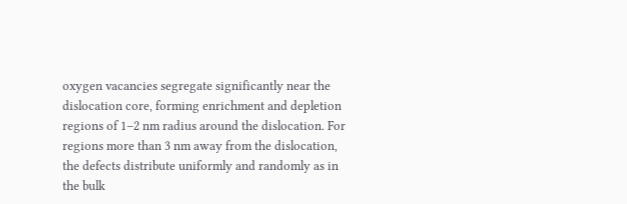oxygen vacancies segregate significantly near the dislocation core, forming enrichment and depletion regions of 1–2 nm radius around the dislocation. For regions more than 3 nm away from the dislocation, the defects distribute uniformly and randomly as in the bulk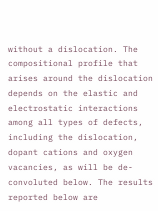without a dislocation. The compositional profile that arises around the dislocation depends on the elastic and electrostatic interactions among all types of defects, including the dislocation, dopant cations and oxygen vacancies, as will be de-convoluted below. The results reported below are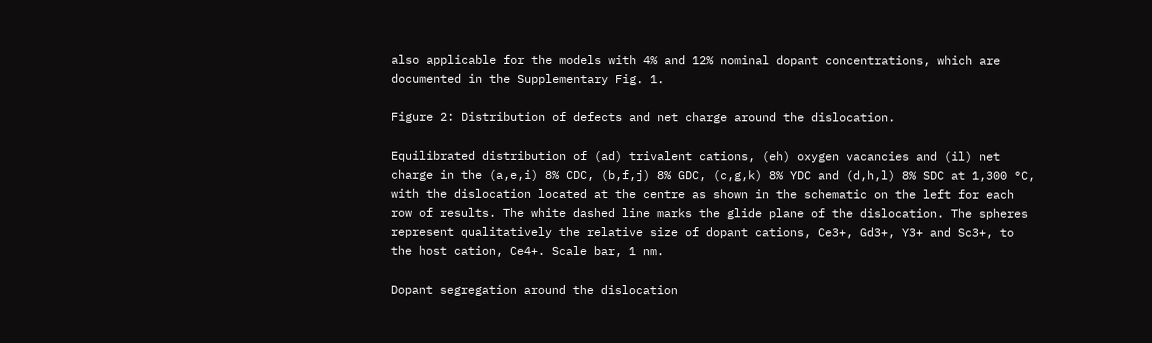also applicable for the models with 4% and 12% nominal dopant concentrations, which are documented in the Supplementary Fig. 1.

Figure 2: Distribution of defects and net charge around the dislocation.

Equilibrated distribution of (ad) trivalent cations, (eh) oxygen vacancies and (il) net charge in the (a,e,i) 8% CDC, (b,f,j) 8% GDC, (c,g,k) 8% YDC and (d,h,l) 8% SDC at 1,300 °C, with the dislocation located at the centre as shown in the schematic on the left for each row of results. The white dashed line marks the glide plane of the dislocation. The spheres represent qualitatively the relative size of dopant cations, Ce3+, Gd3+, Y3+ and Sc3+, to the host cation, Ce4+. Scale bar, 1 nm.

Dopant segregation around the dislocation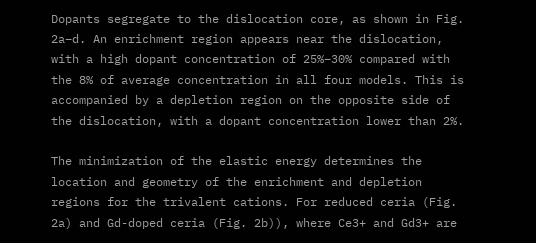Dopants segregate to the dislocation core, as shown in Fig. 2a–d. An enrichment region appears near the dislocation, with a high dopant concentration of 25%–30% compared with the 8% of average concentration in all four models. This is accompanied by a depletion region on the opposite side of the dislocation, with a dopant concentration lower than 2%.

The minimization of the elastic energy determines the location and geometry of the enrichment and depletion regions for the trivalent cations. For reduced ceria (Fig. 2a) and Gd-doped ceria (Fig. 2b)), where Ce3+ and Gd3+ are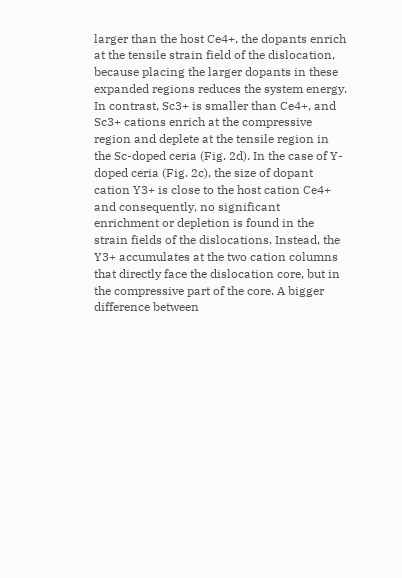larger than the host Ce4+, the dopants enrich at the tensile strain field of the dislocation, because placing the larger dopants in these expanded regions reduces the system energy. In contrast, Sc3+ is smaller than Ce4+, and Sc3+ cations enrich at the compressive region and deplete at the tensile region in the Sc-doped ceria (Fig. 2d). In the case of Y-doped ceria (Fig. 2c), the size of dopant cation Y3+ is close to the host cation Ce4+ and consequently, no significant enrichment or depletion is found in the strain fields of the dislocations. Instead, the Y3+ accumulates at the two cation columns that directly face the dislocation core, but in the compressive part of the core. A bigger difference between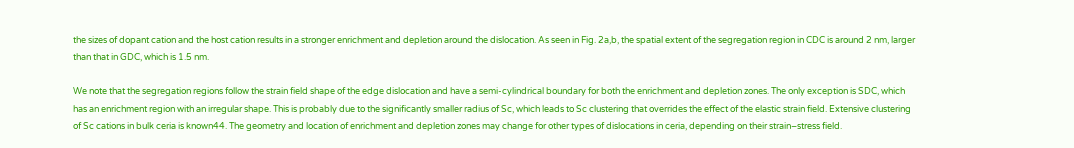the sizes of dopant cation and the host cation results in a stronger enrichment and depletion around the dislocation. As seen in Fig. 2a,b, the spatial extent of the segregation region in CDC is around 2 nm, larger than that in GDC, which is 1.5 nm.

We note that the segregation regions follow the strain field shape of the edge dislocation and have a semi-cylindrical boundary for both the enrichment and depletion zones. The only exception is SDC, which has an enrichment region with an irregular shape. This is probably due to the significantly smaller radius of Sc, which leads to Sc clustering that overrides the effect of the elastic strain field. Extensive clustering of Sc cations in bulk ceria is known44. The geometry and location of enrichment and depletion zones may change for other types of dislocations in ceria, depending on their strain–stress field.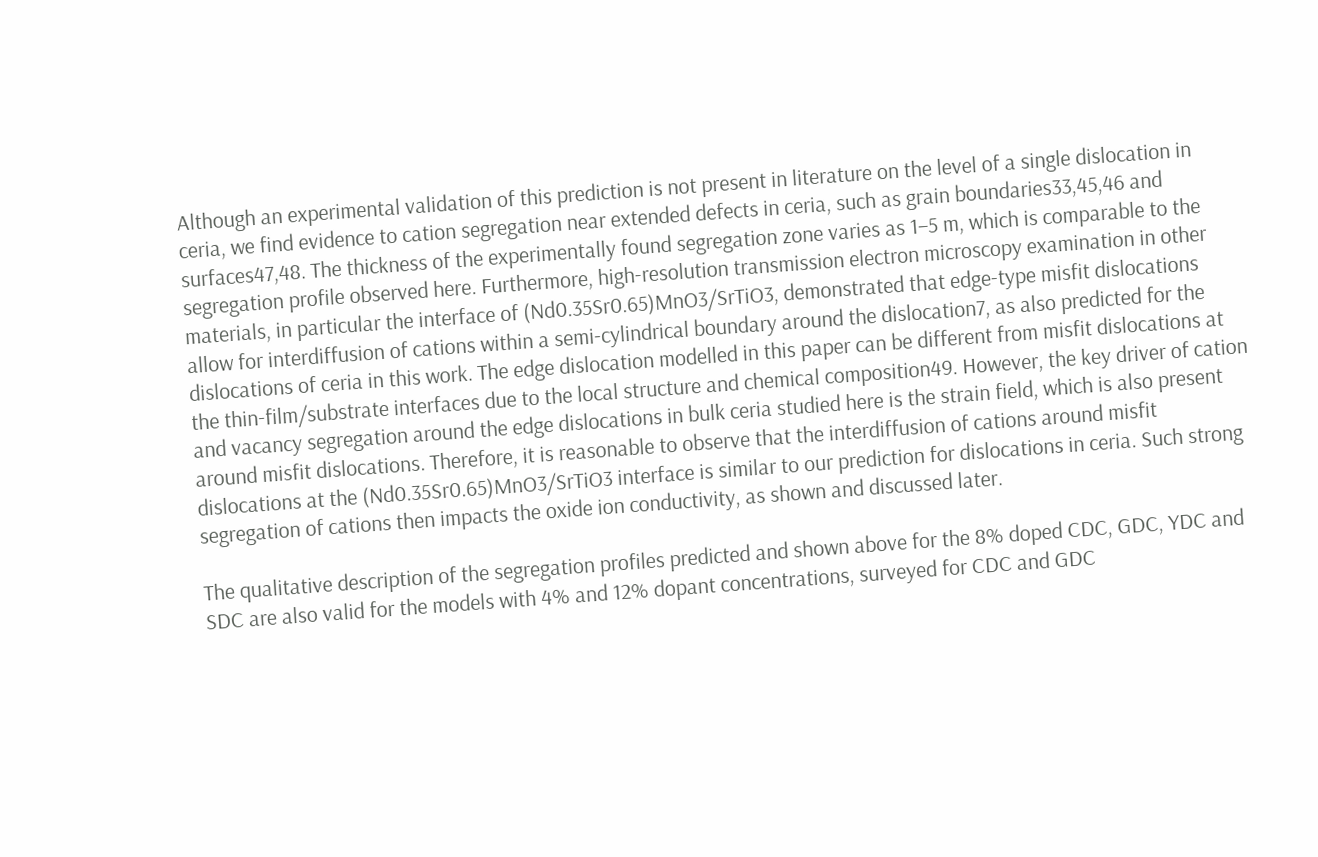Although an experimental validation of this prediction is not present in literature on the level of a single dislocation in ceria, we find evidence to cation segregation near extended defects in ceria, such as grain boundaries33,45,46 and surfaces47,48. The thickness of the experimentally found segregation zone varies as 1–5 m, which is comparable to the segregation profile observed here. Furthermore, high-resolution transmission electron microscopy examination in other materials, in particular the interface of (Nd0.35Sr0.65)MnO3/SrTiO3, demonstrated that edge-type misfit dislocations allow for interdiffusion of cations within a semi-cylindrical boundary around the dislocation7, as also predicted for the dislocations of ceria in this work. The edge dislocation modelled in this paper can be different from misfit dislocations at the thin-film/substrate interfaces due to the local structure and chemical composition49. However, the key driver of cation and vacancy segregation around the edge dislocations in bulk ceria studied here is the strain field, which is also present around misfit dislocations. Therefore, it is reasonable to observe that the interdiffusion of cations around misfit dislocations at the (Nd0.35Sr0.65)MnO3/SrTiO3 interface is similar to our prediction for dislocations in ceria. Such strong segregation of cations then impacts the oxide ion conductivity, as shown and discussed later.

The qualitative description of the segregation profiles predicted and shown above for the 8% doped CDC, GDC, YDC and SDC are also valid for the models with 4% and 12% dopant concentrations, surveyed for CDC and GDC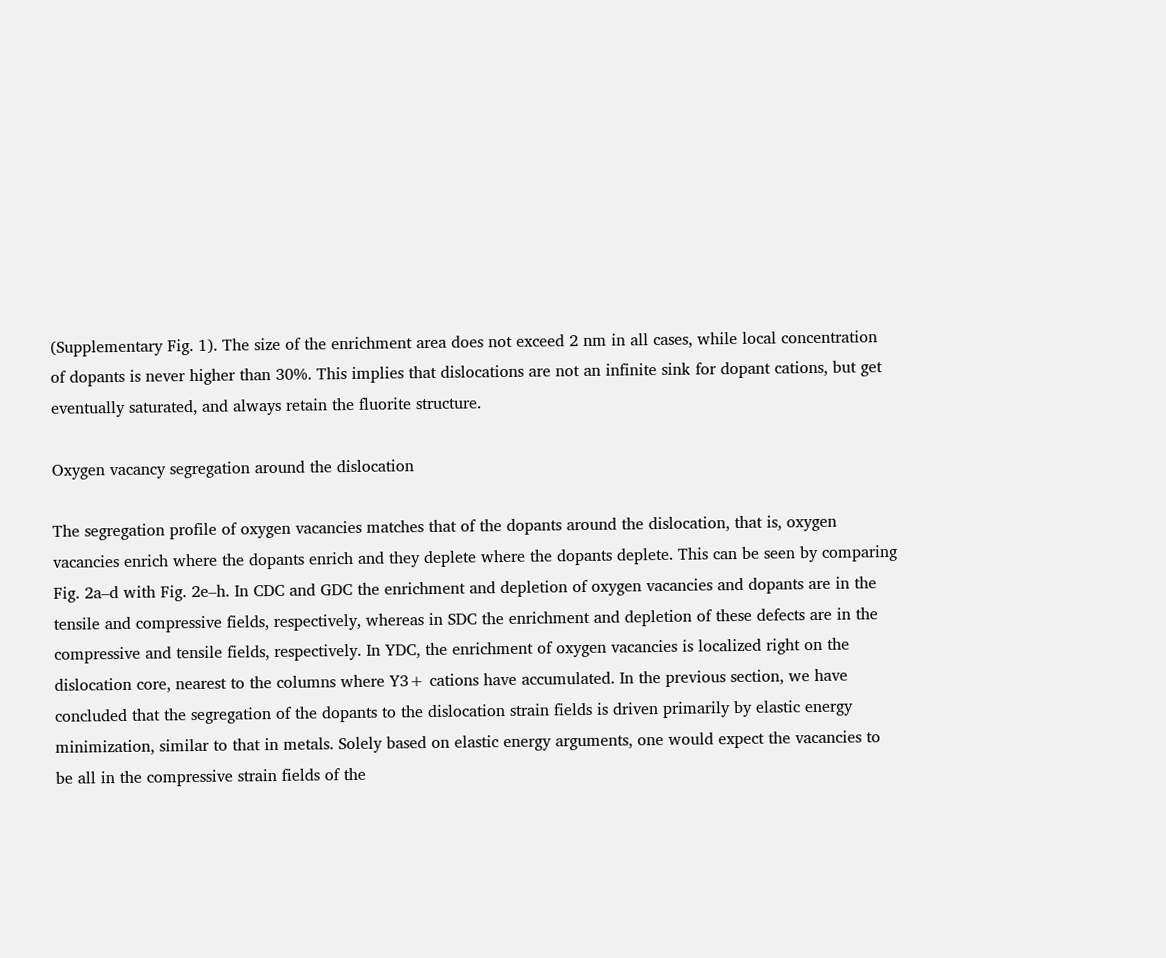(Supplementary Fig. 1). The size of the enrichment area does not exceed 2 nm in all cases, while local concentration of dopants is never higher than 30%. This implies that dislocations are not an infinite sink for dopant cations, but get eventually saturated, and always retain the fluorite structure.

Oxygen vacancy segregation around the dislocation

The segregation profile of oxygen vacancies matches that of the dopants around the dislocation, that is, oxygen vacancies enrich where the dopants enrich and they deplete where the dopants deplete. This can be seen by comparing Fig. 2a–d with Fig. 2e–h. In CDC and GDC the enrichment and depletion of oxygen vacancies and dopants are in the tensile and compressive fields, respectively, whereas in SDC the enrichment and depletion of these defects are in the compressive and tensile fields, respectively. In YDC, the enrichment of oxygen vacancies is localized right on the dislocation core, nearest to the columns where Y3+ cations have accumulated. In the previous section, we have concluded that the segregation of the dopants to the dislocation strain fields is driven primarily by elastic energy minimization, similar to that in metals. Solely based on elastic energy arguments, one would expect the vacancies to be all in the compressive strain fields of the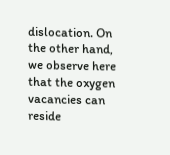dislocation. On the other hand, we observe here that the oxygen vacancies can reside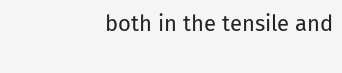both in the tensile and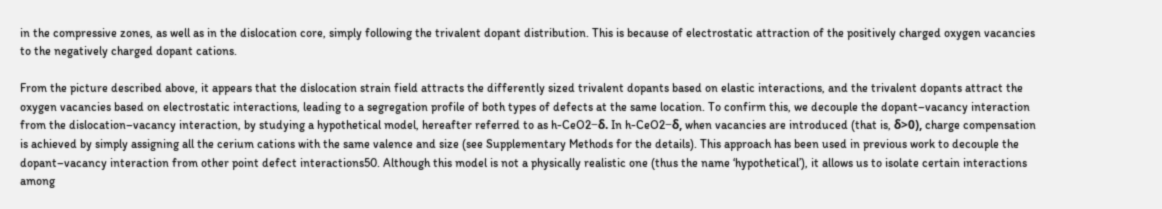in the compressive zones, as well as in the dislocation core, simply following the trivalent dopant distribution. This is because of electrostatic attraction of the positively charged oxygen vacancies to the negatively charged dopant cations.

From the picture described above, it appears that the dislocation strain field attracts the differently sized trivalent dopants based on elastic interactions, and the trivalent dopants attract the oxygen vacancies based on electrostatic interactions, leading to a segregation profile of both types of defects at the same location. To confirm this, we decouple the dopant–vacancy interaction from the dislocation–vacancy interaction, by studying a hypothetical model, hereafter referred to as h-CeO2−δ. In h-CeO2−δ, when vacancies are introduced (that is, δ>0), charge compensation is achieved by simply assigning all the cerium cations with the same valence and size (see Supplementary Methods for the details). This approach has been used in previous work to decouple the dopant–vacancy interaction from other point defect interactions50. Although this model is not a physically realistic one (thus the name ‘hypothetical’), it allows us to isolate certain interactions among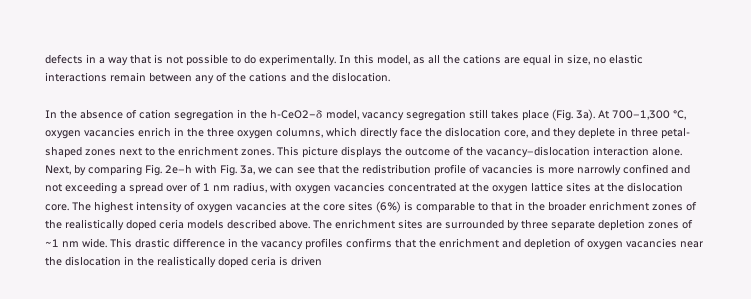defects in a way that is not possible to do experimentally. In this model, as all the cations are equal in size, no elastic interactions remain between any of the cations and the dislocation.

In the absence of cation segregation in the h-CeO2−δ model, vacancy segregation still takes place (Fig. 3a). At 700–1,300 °C, oxygen vacancies enrich in the three oxygen columns, which directly face the dislocation core, and they deplete in three petal-shaped zones next to the enrichment zones. This picture displays the outcome of the vacancy–dislocation interaction alone. Next, by comparing Fig. 2e–h with Fig. 3a, we can see that the redistribution profile of vacancies is more narrowly confined and not exceeding a spread over of 1 nm radius, with oxygen vacancies concentrated at the oxygen lattice sites at the dislocation core. The highest intensity of oxygen vacancies at the core sites (6%) is comparable to that in the broader enrichment zones of the realistically doped ceria models described above. The enrichment sites are surrounded by three separate depletion zones of ~1 nm wide. This drastic difference in the vacancy profiles confirms that the enrichment and depletion of oxygen vacancies near the dislocation in the realistically doped ceria is driven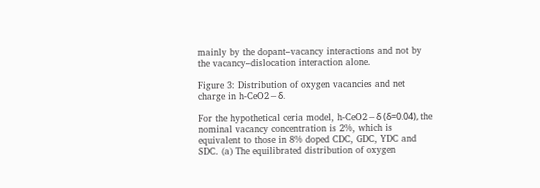mainly by the dopant–vacancy interactions and not by the vacancy–dislocation interaction alone.

Figure 3: Distribution of oxygen vacancies and net charge in h-CeO2−δ.

For the hypothetical ceria model, h-CeO2−δ (δ=0.04), the nominal vacancy concentration is 2%, which is equivalent to those in 8% doped CDC, GDC, YDC and SDC. (a) The equilibrated distribution of oxygen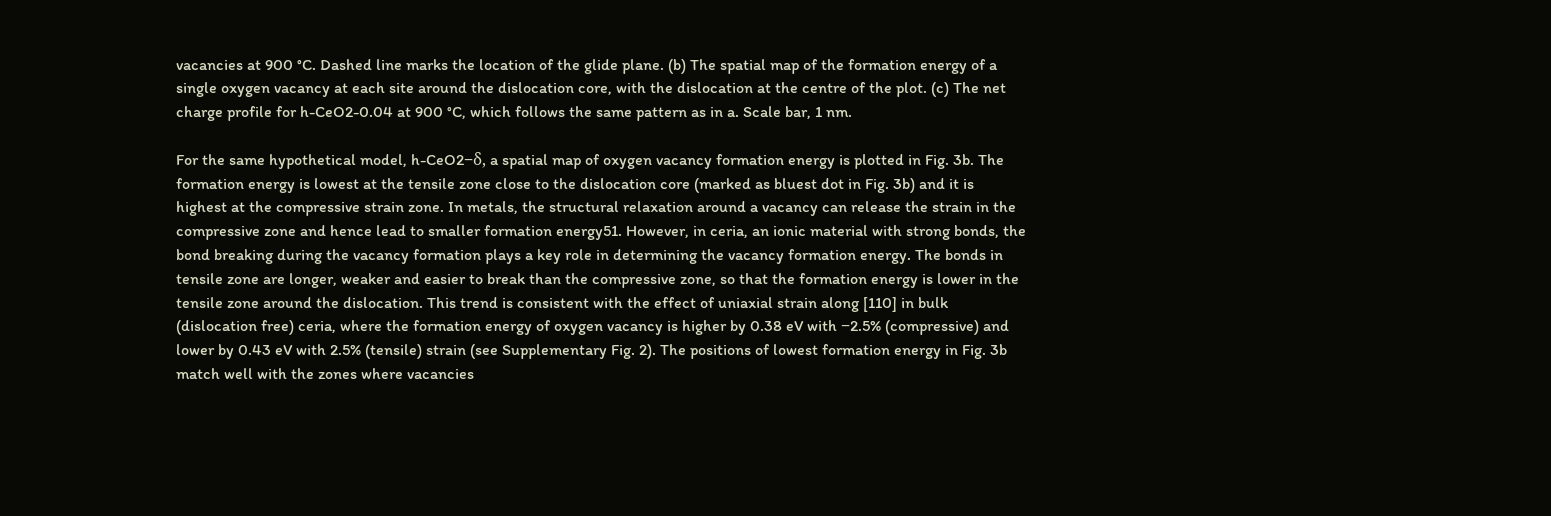vacancies at 900 °C. Dashed line marks the location of the glide plane. (b) The spatial map of the formation energy of a single oxygen vacancy at each site around the dislocation core, with the dislocation at the centre of the plot. (c) The net charge profile for h-CeO2-0.04 at 900 °C, which follows the same pattern as in a. Scale bar, 1 nm.

For the same hypothetical model, h-CeO2−δ, a spatial map of oxygen vacancy formation energy is plotted in Fig. 3b. The formation energy is lowest at the tensile zone close to the dislocation core (marked as bluest dot in Fig. 3b) and it is highest at the compressive strain zone. In metals, the structural relaxation around a vacancy can release the strain in the compressive zone and hence lead to smaller formation energy51. However, in ceria, an ionic material with strong bonds, the bond breaking during the vacancy formation plays a key role in determining the vacancy formation energy. The bonds in tensile zone are longer, weaker and easier to break than the compressive zone, so that the formation energy is lower in the tensile zone around the dislocation. This trend is consistent with the effect of uniaxial strain along [110] in bulk (dislocation free) ceria, where the formation energy of oxygen vacancy is higher by 0.38 eV with −2.5% (compressive) and lower by 0.43 eV with 2.5% (tensile) strain (see Supplementary Fig. 2). The positions of lowest formation energy in Fig. 3b match well with the zones where vacancies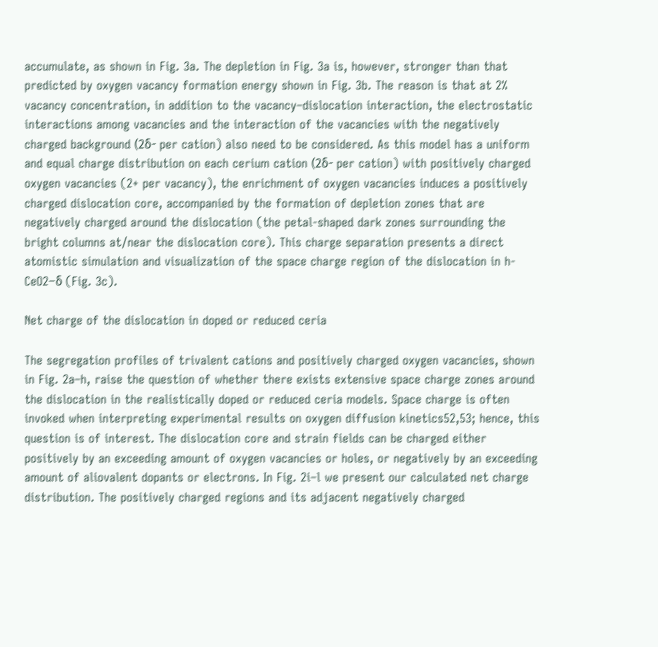accumulate, as shown in Fig. 3a. The depletion in Fig. 3a is, however, stronger than that predicted by oxygen vacancy formation energy shown in Fig. 3b. The reason is that at 2% vacancy concentration, in addition to the vacancy–dislocation interaction, the electrostatic interactions among vacancies and the interaction of the vacancies with the negatively charged background (2δ- per cation) also need to be considered. As this model has a uniform and equal charge distribution on each cerium cation (2δ- per cation) with positively charged oxygen vacancies (2+ per vacancy), the enrichment of oxygen vacancies induces a positively charged dislocation core, accompanied by the formation of depletion zones that are negatively charged around the dislocation (the petal-shaped dark zones surrounding the bright columns at/near the dislocation core). This charge separation presents a direct atomistic simulation and visualization of the space charge region of the dislocation in h-CeO2−δ (Fig. 3c).

Net charge of the dislocation in doped or reduced ceria

The segregation profiles of trivalent cations and positively charged oxygen vacancies, shown in Fig. 2a–h, raise the question of whether there exists extensive space charge zones around the dislocation in the realistically doped or reduced ceria models. Space charge is often invoked when interpreting experimental results on oxygen diffusion kinetics52,53; hence, this question is of interest. The dislocation core and strain fields can be charged either positively by an exceeding amount of oxygen vacancies or holes, or negatively by an exceeding amount of aliovalent dopants or electrons. In Fig. 2i–l we present our calculated net charge distribution. The positively charged regions and its adjacent negatively charged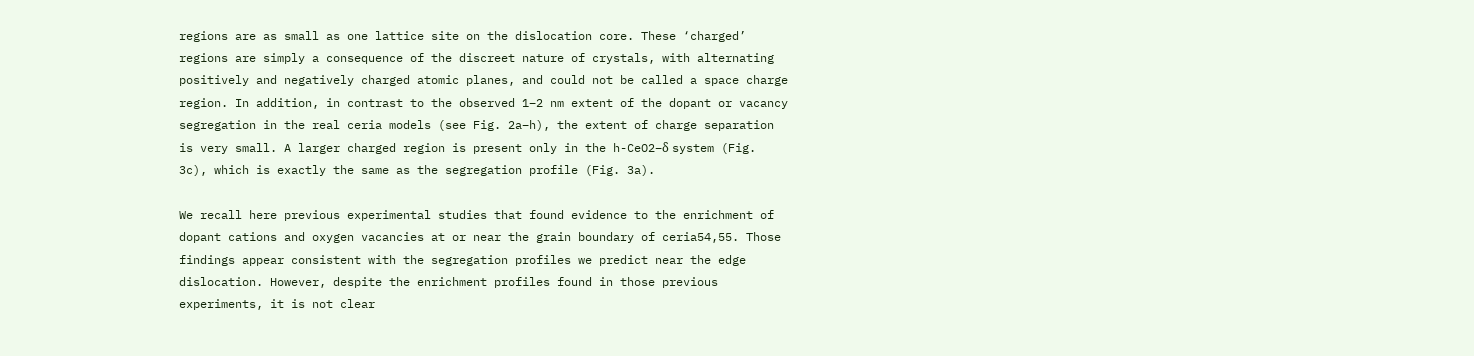regions are as small as one lattice site on the dislocation core. These ‘charged’ regions are simply a consequence of the discreet nature of crystals, with alternating positively and negatively charged atomic planes, and could not be called a space charge region. In addition, in contrast to the observed 1–2 nm extent of the dopant or vacancy segregation in the real ceria models (see Fig. 2a–h), the extent of charge separation is very small. A larger charged region is present only in the h-CeO2−δ system (Fig. 3c), which is exactly the same as the segregation profile (Fig. 3a).

We recall here previous experimental studies that found evidence to the enrichment of dopant cations and oxygen vacancies at or near the grain boundary of ceria54,55. Those findings appear consistent with the segregation profiles we predict near the edge dislocation. However, despite the enrichment profiles found in those previous experiments, it is not clear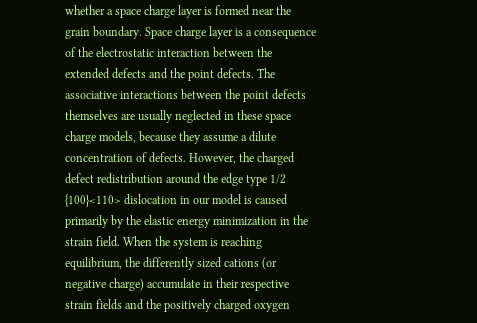whether a space charge layer is formed near the grain boundary. Space charge layer is a consequence of the electrostatic interaction between the extended defects and the point defects. The associative interactions between the point defects themselves are usually neglected in these space charge models, because they assume a dilute concentration of defects. However, the charged defect redistribution around the edge type 1/2 {100}<110> dislocation in our model is caused primarily by the elastic energy minimization in the strain field. When the system is reaching equilibrium, the differently sized cations (or negative charge) accumulate in their respective strain fields and the positively charged oxygen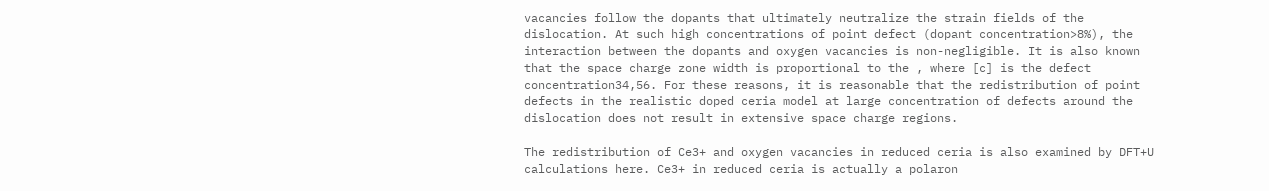vacancies follow the dopants that ultimately neutralize the strain fields of the dislocation. At such high concentrations of point defect (dopant concentration>8%), the interaction between the dopants and oxygen vacancies is non-negligible. It is also known that the space charge zone width is proportional to the , where [c] is the defect concentration34,56. For these reasons, it is reasonable that the redistribution of point defects in the realistic doped ceria model at large concentration of defects around the dislocation does not result in extensive space charge regions.

The redistribution of Ce3+ and oxygen vacancies in reduced ceria is also examined by DFT+U calculations here. Ce3+ in reduced ceria is actually a polaron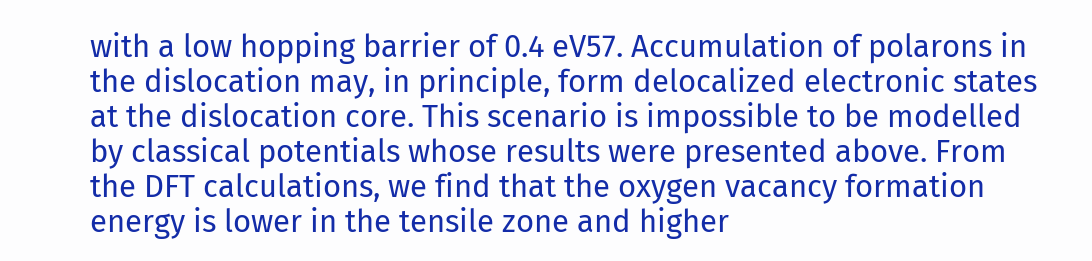with a low hopping barrier of 0.4 eV57. Accumulation of polarons in the dislocation may, in principle, form delocalized electronic states at the dislocation core. This scenario is impossible to be modelled by classical potentials whose results were presented above. From the DFT calculations, we find that the oxygen vacancy formation energy is lower in the tensile zone and higher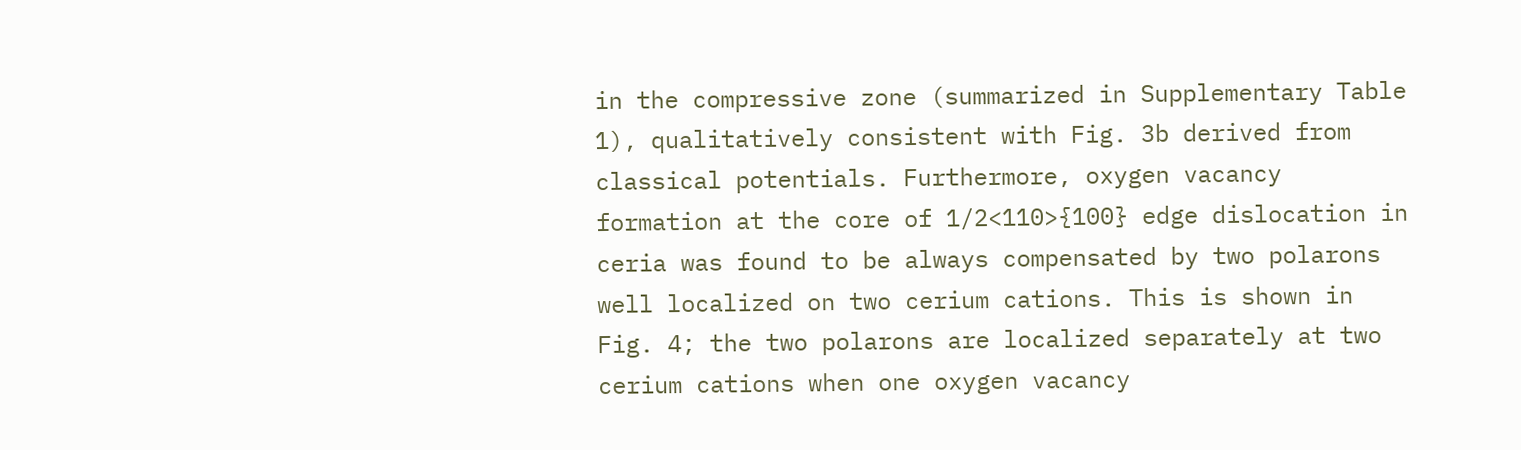in the compressive zone (summarized in Supplementary Table 1), qualitatively consistent with Fig. 3b derived from classical potentials. Furthermore, oxygen vacancy formation at the core of 1/2<110>{100} edge dislocation in ceria was found to be always compensated by two polarons well localized on two cerium cations. This is shown in Fig. 4; the two polarons are localized separately at two cerium cations when one oxygen vacancy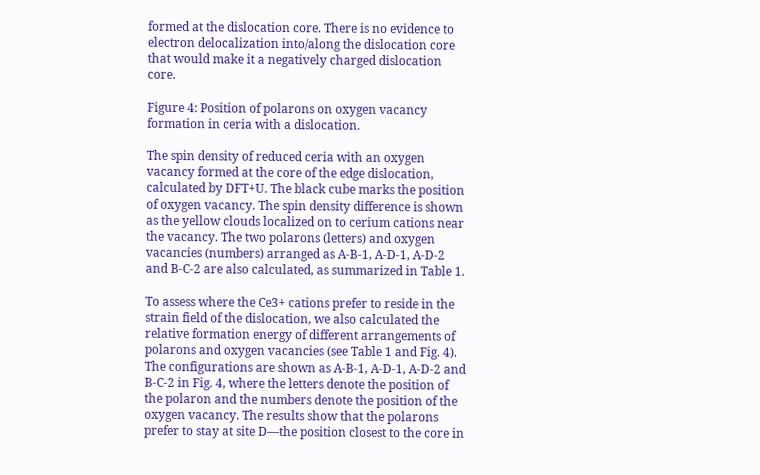formed at the dislocation core. There is no evidence to electron delocalization into/along the dislocation core that would make it a negatively charged dislocation core.

Figure 4: Position of polarons on oxygen vacancy formation in ceria with a dislocation.

The spin density of reduced ceria with an oxygen vacancy formed at the core of the edge dislocation, calculated by DFT+U. The black cube marks the position of oxygen vacancy. The spin density difference is shown as the yellow clouds localized on to cerium cations near the vacancy. The two polarons (letters) and oxygen vacancies (numbers) arranged as A-B-1, A-D-1, A-D-2 and B-C-2 are also calculated, as summarized in Table 1.

To assess where the Ce3+ cations prefer to reside in the strain field of the dislocation, we also calculated the relative formation energy of different arrangements of polarons and oxygen vacancies (see Table 1 and Fig. 4). The configurations are shown as A-B-1, A-D-1, A-D-2 and B-C-2 in Fig. 4, where the letters denote the position of the polaron and the numbers denote the position of the oxygen vacancy. The results show that the polarons prefer to stay at site D—the position closest to the core in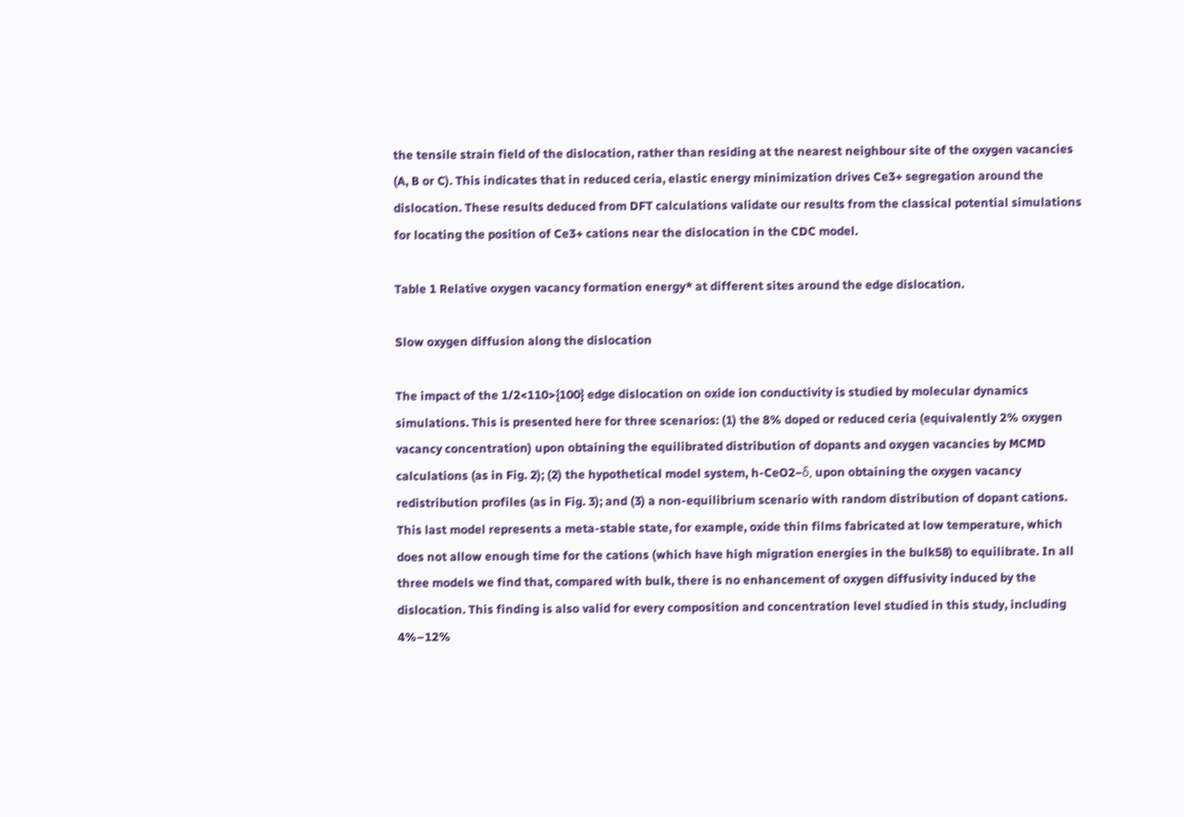the tensile strain field of the dislocation, rather than residing at the nearest neighbour site of the oxygen vacancies (A, B or C). This indicates that in reduced ceria, elastic energy minimization drives Ce3+ segregation around the dislocation. These results deduced from DFT calculations validate our results from the classical potential simulations for locating the position of Ce3+ cations near the dislocation in the CDC model.

Table 1 Relative oxygen vacancy formation energy* at different sites around the edge dislocation.

Slow oxygen diffusion along the dislocation

The impact of the 1/2<110>{100} edge dislocation on oxide ion conductivity is studied by molecular dynamics simulations. This is presented here for three scenarios: (1) the 8% doped or reduced ceria (equivalently 2% oxygen vacancy concentration) upon obtaining the equilibrated distribution of dopants and oxygen vacancies by MCMD calculations (as in Fig. 2); (2) the hypothetical model system, h-CeO2−δ, upon obtaining the oxygen vacancy redistribution profiles (as in Fig. 3); and (3) a non-equilibrium scenario with random distribution of dopant cations. This last model represents a meta-stable state, for example, oxide thin films fabricated at low temperature, which does not allow enough time for the cations (which have high migration energies in the bulk58) to equilibrate. In all three models we find that, compared with bulk, there is no enhancement of oxygen diffusivity induced by the dislocation. This finding is also valid for every composition and concentration level studied in this study, including 4%–12%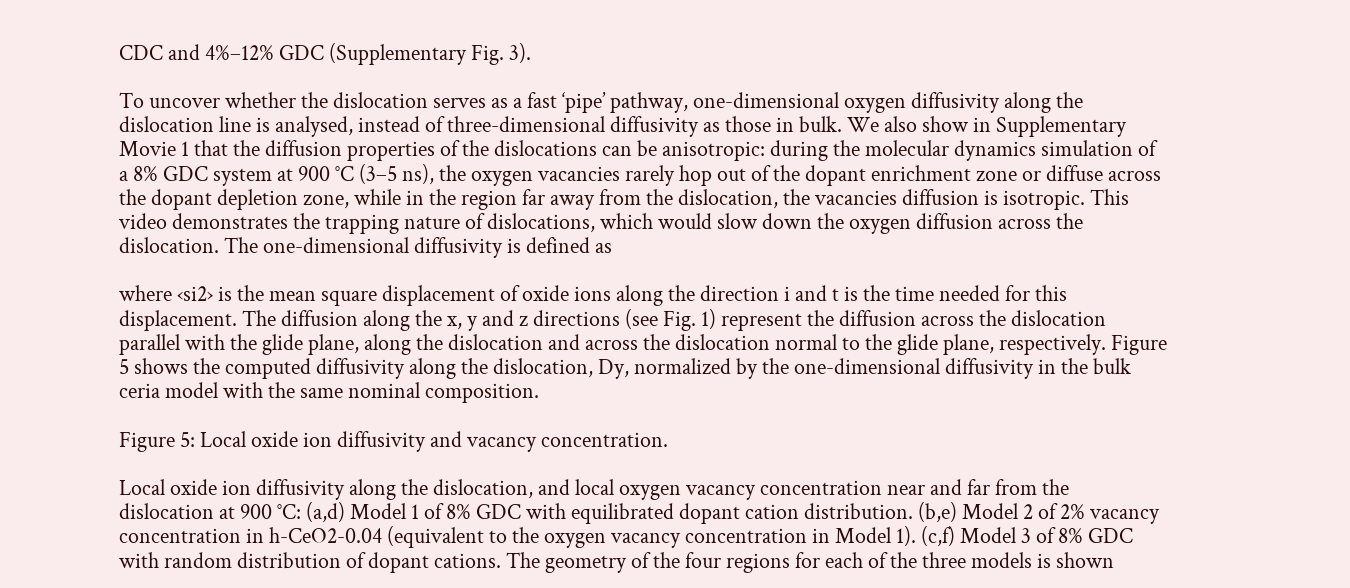CDC and 4%–12% GDC (Supplementary Fig. 3).

To uncover whether the dislocation serves as a fast ‘pipe’ pathway, one-dimensional oxygen diffusivity along the dislocation line is analysed, instead of three-dimensional diffusivity as those in bulk. We also show in Supplementary Movie 1 that the diffusion properties of the dislocations can be anisotropic: during the molecular dynamics simulation of a 8% GDC system at 900 °C (3–5 ns), the oxygen vacancies rarely hop out of the dopant enrichment zone or diffuse across the dopant depletion zone, while in the region far away from the dislocation, the vacancies diffusion is isotropic. This video demonstrates the trapping nature of dislocations, which would slow down the oxygen diffusion across the dislocation. The one-dimensional diffusivity is defined as

where ‹si2› is the mean square displacement of oxide ions along the direction i and t is the time needed for this displacement. The diffusion along the x, y and z directions (see Fig. 1) represent the diffusion across the dislocation parallel with the glide plane, along the dislocation and across the dislocation normal to the glide plane, respectively. Figure 5 shows the computed diffusivity along the dislocation, Dy, normalized by the one-dimensional diffusivity in the bulk ceria model with the same nominal composition.

Figure 5: Local oxide ion diffusivity and vacancy concentration.

Local oxide ion diffusivity along the dislocation, and local oxygen vacancy concentration near and far from the dislocation at 900 °C: (a,d) Model 1 of 8% GDC with equilibrated dopant cation distribution. (b,e) Model 2 of 2% vacancy concentration in h-CeO2-0.04 (equivalent to the oxygen vacancy concentration in Model 1). (c,f) Model 3 of 8% GDC with random distribution of dopant cations. The geometry of the four regions for each of the three models is shown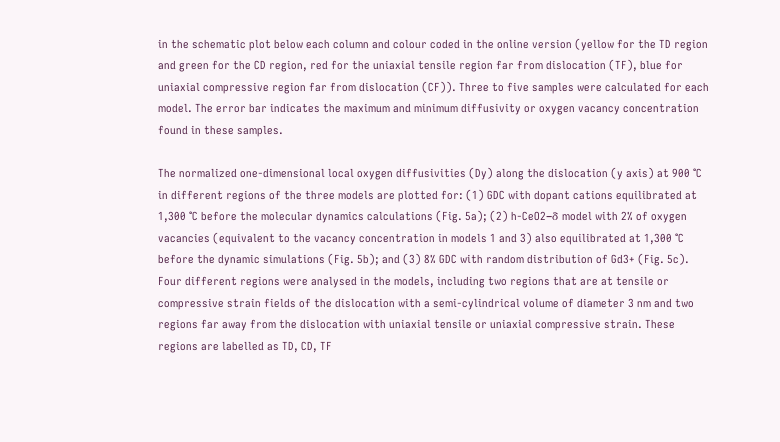in the schematic plot below each column and colour coded in the online version (yellow for the TD region and green for the CD region, red for the uniaxial tensile region far from dislocation (TF), blue for uniaxial compressive region far from dislocation (CF)). Three to five samples were calculated for each model. The error bar indicates the maximum and minimum diffusivity or oxygen vacancy concentration found in these samples.

The normalized one-dimensional local oxygen diffusivities (Dy) along the dislocation (y axis) at 900 °C in different regions of the three models are plotted for: (1) GDC with dopant cations equilibrated at 1,300 °C before the molecular dynamics calculations (Fig. 5a); (2) h-CeO2−δ model with 2% of oxygen vacancies (equivalent to the vacancy concentration in models 1 and 3) also equilibrated at 1,300 °C before the dynamic simulations (Fig. 5b); and (3) 8% GDC with random distribution of Gd3+ (Fig. 5c). Four different regions were analysed in the models, including two regions that are at tensile or compressive strain fields of the dislocation with a semi-cylindrical volume of diameter 3 nm and two regions far away from the dislocation with uniaxial tensile or uniaxial compressive strain. These regions are labelled as TD, CD, TF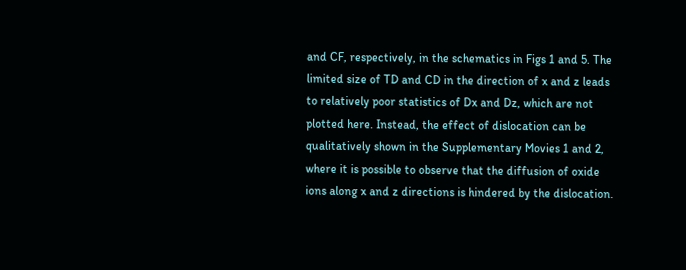and CF, respectively, in the schematics in Figs 1 and 5. The limited size of TD and CD in the direction of x and z leads to relatively poor statistics of Dx and Dz, which are not plotted here. Instead, the effect of dislocation can be qualitatively shown in the Supplementary Movies 1 and 2, where it is possible to observe that the diffusion of oxide ions along x and z directions is hindered by the dislocation.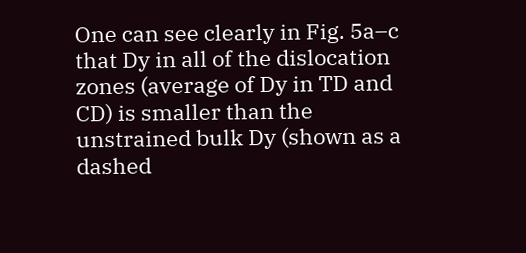One can see clearly in Fig. 5a–c that Dy in all of the dislocation zones (average of Dy in TD and CD) is smaller than the unstrained bulk Dy (shown as a dashed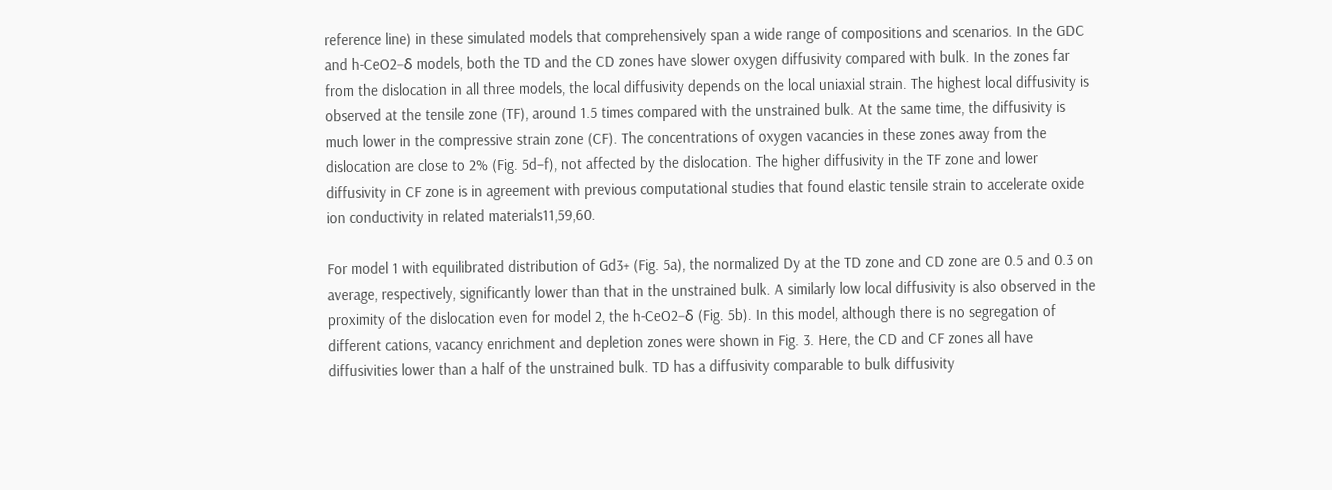reference line) in these simulated models that comprehensively span a wide range of compositions and scenarios. In the GDC and h-CeO2−δ models, both the TD and the CD zones have slower oxygen diffusivity compared with bulk. In the zones far from the dislocation in all three models, the local diffusivity depends on the local uniaxial strain. The highest local diffusivity is observed at the tensile zone (TF), around 1.5 times compared with the unstrained bulk. At the same time, the diffusivity is much lower in the compressive strain zone (CF). The concentrations of oxygen vacancies in these zones away from the dislocation are close to 2% (Fig. 5d–f), not affected by the dislocation. The higher diffusivity in the TF zone and lower diffusivity in CF zone is in agreement with previous computational studies that found elastic tensile strain to accelerate oxide ion conductivity in related materials11,59,60.

For model 1 with equilibrated distribution of Gd3+ (Fig. 5a), the normalized Dy at the TD zone and CD zone are 0.5 and 0.3 on average, respectively, significantly lower than that in the unstrained bulk. A similarly low local diffusivity is also observed in the proximity of the dislocation even for model 2, the h-CeO2−δ (Fig. 5b). In this model, although there is no segregation of different cations, vacancy enrichment and depletion zones were shown in Fig. 3. Here, the CD and CF zones all have diffusivities lower than a half of the unstrained bulk. TD has a diffusivity comparable to bulk diffusivity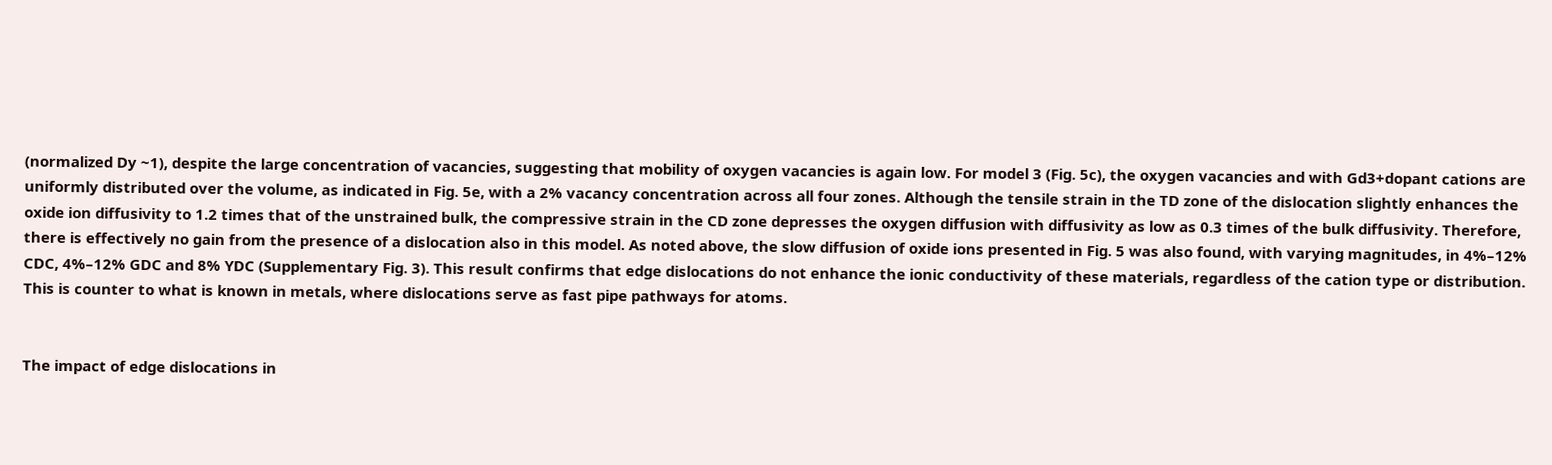(normalized Dy ~1), despite the large concentration of vacancies, suggesting that mobility of oxygen vacancies is again low. For model 3 (Fig. 5c), the oxygen vacancies and with Gd3+dopant cations are uniformly distributed over the volume, as indicated in Fig. 5e, with a 2% vacancy concentration across all four zones. Although the tensile strain in the TD zone of the dislocation slightly enhances the oxide ion diffusivity to 1.2 times that of the unstrained bulk, the compressive strain in the CD zone depresses the oxygen diffusion with diffusivity as low as 0.3 times of the bulk diffusivity. Therefore, there is effectively no gain from the presence of a dislocation also in this model. As noted above, the slow diffusion of oxide ions presented in Fig. 5 was also found, with varying magnitudes, in 4%–12% CDC, 4%–12% GDC and 8% YDC (Supplementary Fig. 3). This result confirms that edge dislocations do not enhance the ionic conductivity of these materials, regardless of the cation type or distribution. This is counter to what is known in metals, where dislocations serve as fast pipe pathways for atoms.


The impact of edge dislocations in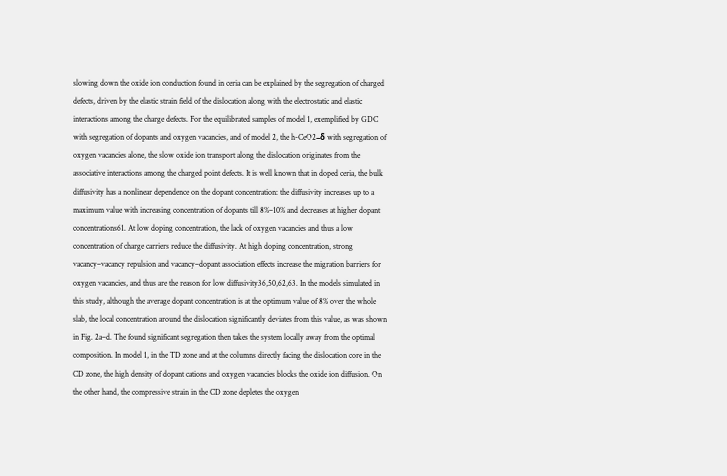slowing down the oxide ion conduction found in ceria can be explained by the segregation of charged defects, driven by the elastic strain field of the dislocation along with the electrostatic and elastic interactions among the charge defects. For the equilibrated samples of model 1, exemplified by GDC with segregation of dopants and oxygen vacancies, and of model 2, the h-CeO2−δ with segregation of oxygen vacancies alone, the slow oxide ion transport along the dislocation originates from the associative interactions among the charged point defects. It is well known that in doped ceria, the bulk diffusivity has a nonlinear dependence on the dopant concentration: the diffusivity increases up to a maximum value with increasing concentration of dopants till 8%–10% and decreases at higher dopant concentrations61. At low doping concentration, the lack of oxygen vacancies and thus a low concentration of charge carriers reduce the diffusivity. At high doping concentration, strong vacancy–vacancy repulsion and vacancy–dopant association effects increase the migration barriers for oxygen vacancies, and thus are the reason for low diffusivity36,50,62,63. In the models simulated in this study, although the average dopant concentration is at the optimum value of 8% over the whole slab, the local concentration around the dislocation significantly deviates from this value, as was shown in Fig. 2a–d. The found significant segregation then takes the system locally away from the optimal composition. In model 1, in the TD zone and at the columns directly facing the dislocation core in the CD zone, the high density of dopant cations and oxygen vacancies blocks the oxide ion diffusion. On the other hand, the compressive strain in the CD zone depletes the oxygen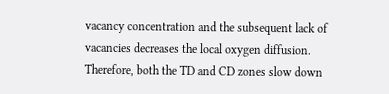vacancy concentration and the subsequent lack of vacancies decreases the local oxygen diffusion. Therefore, both the TD and CD zones slow down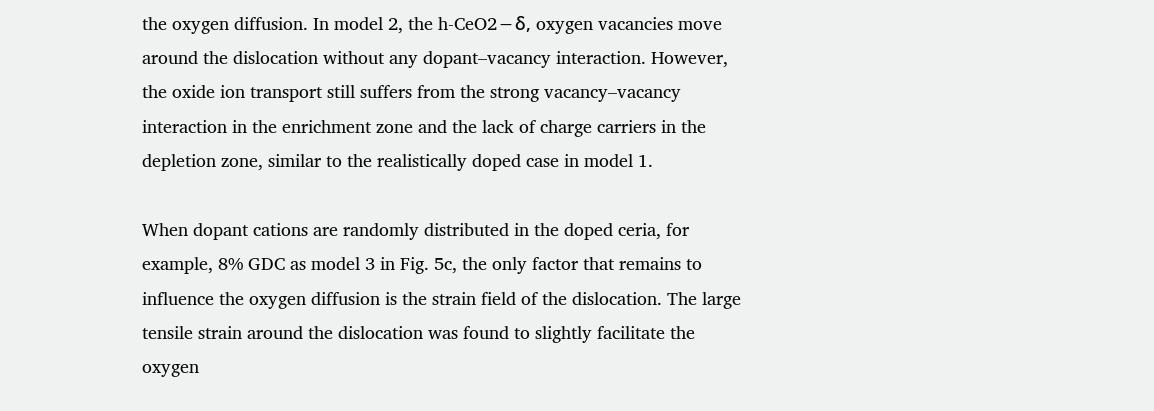the oxygen diffusion. In model 2, the h-CeO2−δ, oxygen vacancies move around the dislocation without any dopant–vacancy interaction. However, the oxide ion transport still suffers from the strong vacancy–vacancy interaction in the enrichment zone and the lack of charge carriers in the depletion zone, similar to the realistically doped case in model 1.

When dopant cations are randomly distributed in the doped ceria, for example, 8% GDC as model 3 in Fig. 5c, the only factor that remains to influence the oxygen diffusion is the strain field of the dislocation. The large tensile strain around the dislocation was found to slightly facilitate the oxygen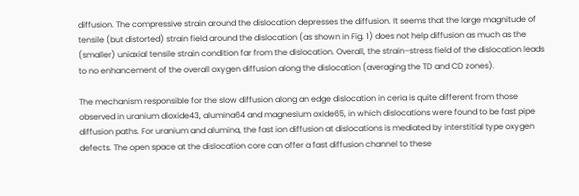diffusion. The compressive strain around the dislocation depresses the diffusion. It seems that the large magnitude of tensile (but distorted) strain field around the dislocation (as shown in Fig. 1) does not help diffusion as much as the (smaller) uniaxial tensile strain condition far from the dislocation. Overall, the strain–stress field of the dislocation leads to no enhancement of the overall oxygen diffusion along the dislocation (averaging the TD and CD zones).

The mechanism responsible for the slow diffusion along an edge dislocation in ceria is quite different from those observed in uranium dioxide43, alumina64 and magnesium oxide65, in which dislocations were found to be fast pipe diffusion paths. For uranium and alumina, the fast ion diffusion at dislocations is mediated by interstitial type oxygen defects. The open space at the dislocation core can offer a fast diffusion channel to these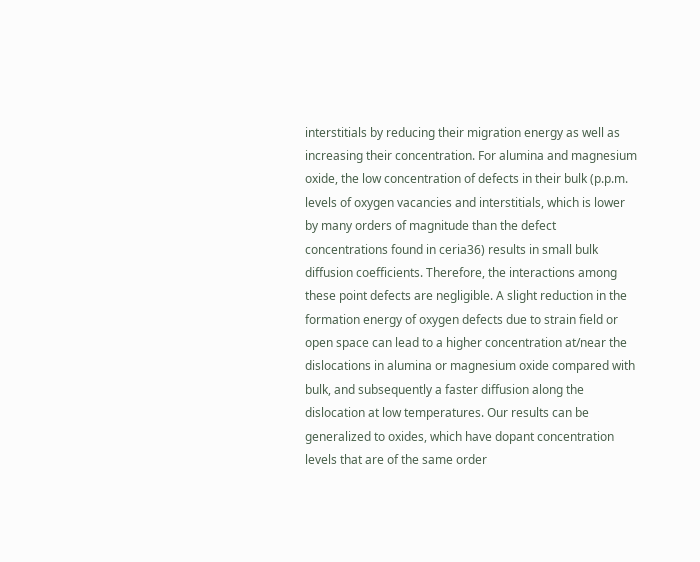interstitials by reducing their migration energy as well as increasing their concentration. For alumina and magnesium oxide, the low concentration of defects in their bulk (p.p.m. levels of oxygen vacancies and interstitials, which is lower by many orders of magnitude than the defect concentrations found in ceria36) results in small bulk diffusion coefficients. Therefore, the interactions among these point defects are negligible. A slight reduction in the formation energy of oxygen defects due to strain field or open space can lead to a higher concentration at/near the dislocations in alumina or magnesium oxide compared with bulk, and subsequently a faster diffusion along the dislocation at low temperatures. Our results can be generalized to oxides, which have dopant concentration levels that are of the same order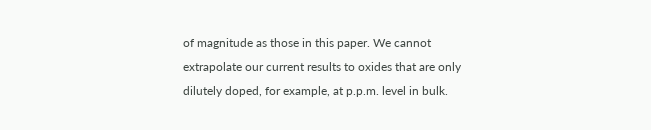of magnitude as those in this paper. We cannot extrapolate our current results to oxides that are only dilutely doped, for example, at p.p.m. level in bulk.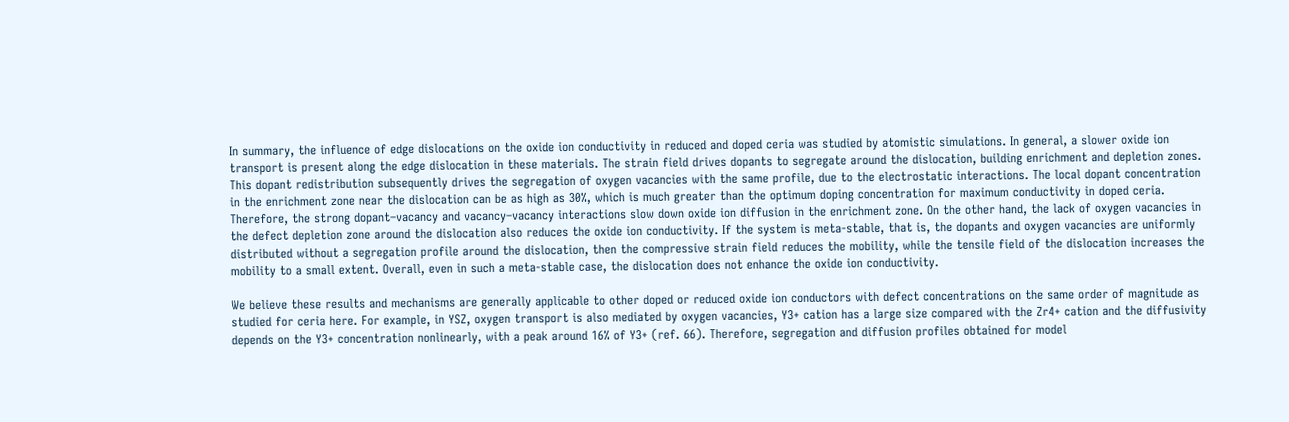In summary, the influence of edge dislocations on the oxide ion conductivity in reduced and doped ceria was studied by atomistic simulations. In general, a slower oxide ion transport is present along the edge dislocation in these materials. The strain field drives dopants to segregate around the dislocation, building enrichment and depletion zones. This dopant redistribution subsequently drives the segregation of oxygen vacancies with the same profile, due to the electrostatic interactions. The local dopant concentration in the enrichment zone near the dislocation can be as high as 30%, which is much greater than the optimum doping concentration for maximum conductivity in doped ceria. Therefore, the strong dopant–vacancy and vacancy–vacancy interactions slow down oxide ion diffusion in the enrichment zone. On the other hand, the lack of oxygen vacancies in the defect depletion zone around the dislocation also reduces the oxide ion conductivity. If the system is meta-stable, that is, the dopants and oxygen vacancies are uniformly distributed without a segregation profile around the dislocation, then the compressive strain field reduces the mobility, while the tensile field of the dislocation increases the mobility to a small extent. Overall, even in such a meta-stable case, the dislocation does not enhance the oxide ion conductivity.

We believe these results and mechanisms are generally applicable to other doped or reduced oxide ion conductors with defect concentrations on the same order of magnitude as studied for ceria here. For example, in YSZ, oxygen transport is also mediated by oxygen vacancies, Y3+ cation has a large size compared with the Zr4+ cation and the diffusivity depends on the Y3+ concentration nonlinearly, with a peak around 16% of Y3+ (ref. 66). Therefore, segregation and diffusion profiles obtained for model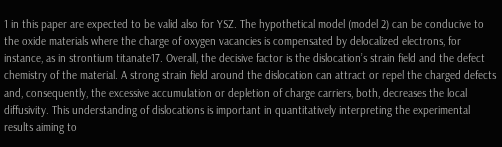1 in this paper are expected to be valid also for YSZ. The hypothetical model (model 2) can be conducive to the oxide materials where the charge of oxygen vacancies is compensated by delocalized electrons, for instance, as in strontium titanate17. Overall, the decisive factor is the dislocation’s strain field and the defect chemistry of the material. A strong strain field around the dislocation can attract or repel the charged defects and, consequently, the excessive accumulation or depletion of charge carriers, both, decreases the local diffusivity. This understanding of dislocations is important in quantitatively interpreting the experimental results aiming to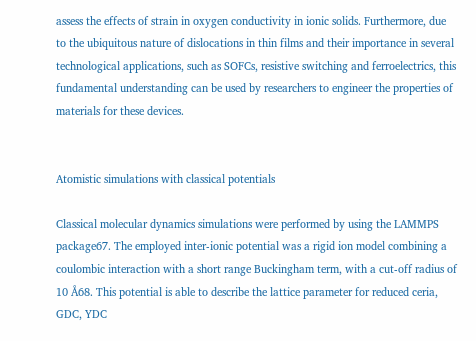assess the effects of strain in oxygen conductivity in ionic solids. Furthermore, due to the ubiquitous nature of dislocations in thin films and their importance in several technological applications, such as SOFCs, resistive switching and ferroelectrics, this fundamental understanding can be used by researchers to engineer the properties of materials for these devices.


Atomistic simulations with classical potentials

Classical molecular dynamics simulations were performed by using the LAMMPS package67. The employed inter-ionic potential was a rigid ion model combining a coulombic interaction with a short range Buckingham term, with a cut-off radius of 10 Å68. This potential is able to describe the lattice parameter for reduced ceria, GDC, YDC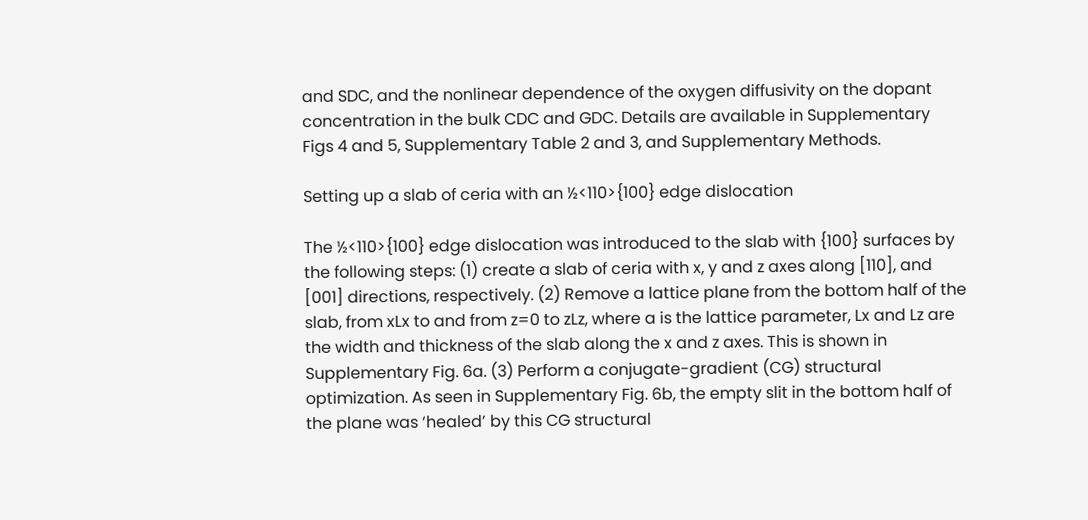and SDC, and the nonlinear dependence of the oxygen diffusivity on the dopant concentration in the bulk CDC and GDC. Details are available in Supplementary Figs 4 and 5, Supplementary Table 2 and 3, and Supplementary Methods.

Setting up a slab of ceria with an ½<110>{100} edge dislocation

The ½<110>{100} edge dislocation was introduced to the slab with {100} surfaces by the following steps: (1) create a slab of ceria with x, y and z axes along [110], and [001] directions, respectively. (2) Remove a lattice plane from the bottom half of the slab, from xLx to and from z=0 to zLz, where a is the lattice parameter, Lx and Lz are the width and thickness of the slab along the x and z axes. This is shown in Supplementary Fig. 6a. (3) Perform a conjugate-gradient (CG) structural optimization. As seen in Supplementary Fig. 6b, the empty slit in the bottom half of the plane was ‘healed’ by this CG structural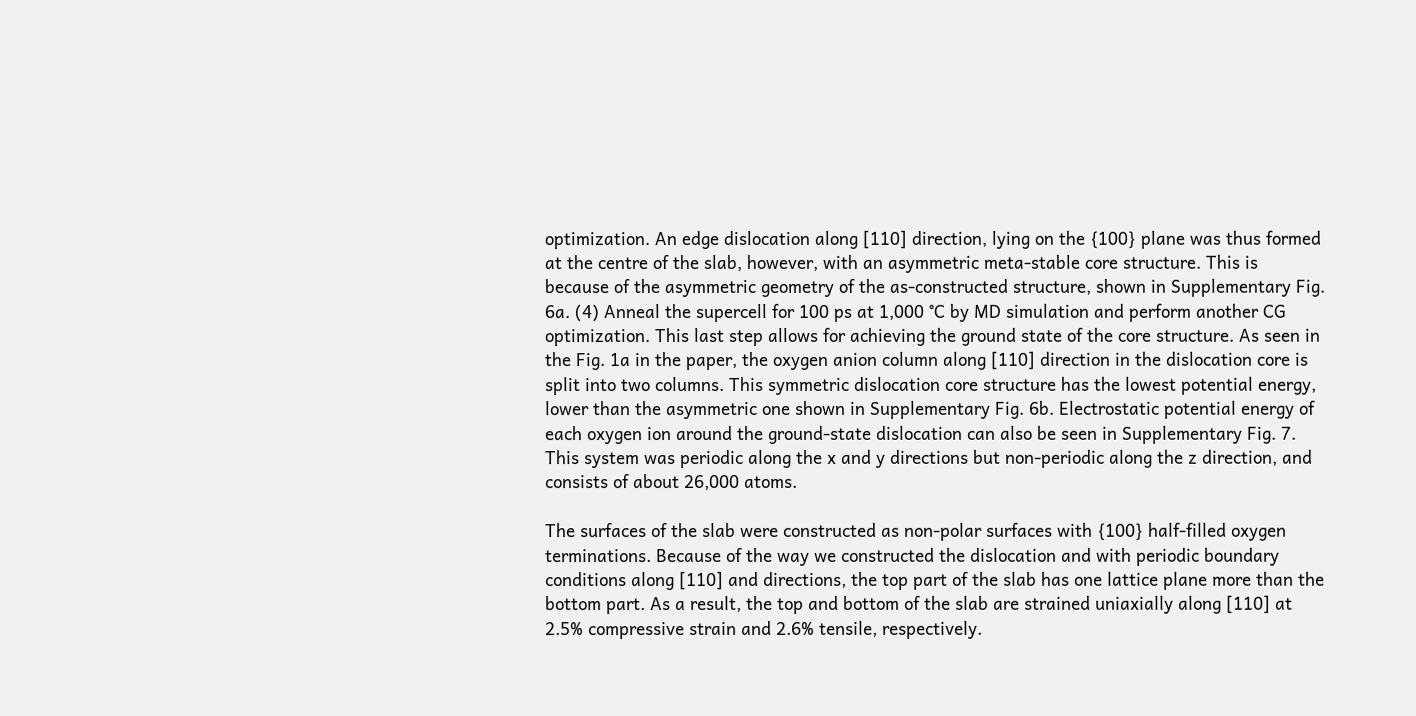optimization. An edge dislocation along [110] direction, lying on the {100} plane was thus formed at the centre of the slab, however, with an asymmetric meta-stable core structure. This is because of the asymmetric geometry of the as-constructed structure, shown in Supplementary Fig. 6a. (4) Anneal the supercell for 100 ps at 1,000 °C by MD simulation and perform another CG optimization. This last step allows for achieving the ground state of the core structure. As seen in the Fig. 1a in the paper, the oxygen anion column along [110] direction in the dislocation core is split into two columns. This symmetric dislocation core structure has the lowest potential energy, lower than the asymmetric one shown in Supplementary Fig. 6b. Electrostatic potential energy of each oxygen ion around the ground-state dislocation can also be seen in Supplementary Fig. 7. This system was periodic along the x and y directions but non-periodic along the z direction, and consists of about 26,000 atoms.

The surfaces of the slab were constructed as non-polar surfaces with {100} half-filled oxygen terminations. Because of the way we constructed the dislocation and with periodic boundary conditions along [110] and directions, the top part of the slab has one lattice plane more than the bottom part. As a result, the top and bottom of the slab are strained uniaxially along [110] at 2.5% compressive strain and 2.6% tensile, respectively.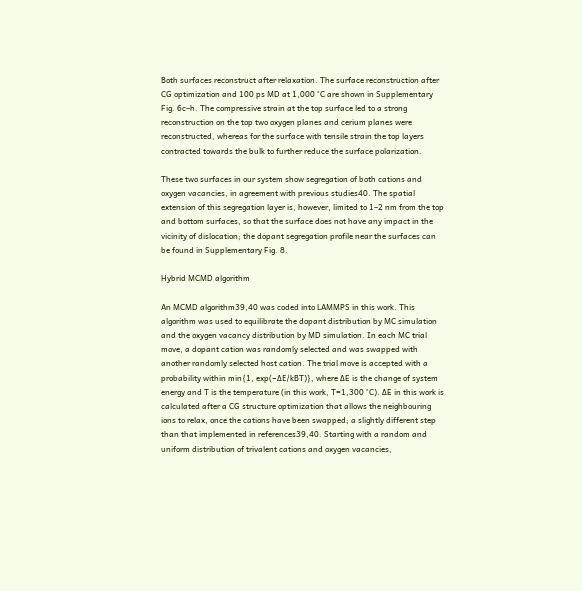Both surfaces reconstruct after relaxation. The surface reconstruction after CG optimization and 100 ps MD at 1,000 °C are shown in Supplementary Fig. 6c–h. The compressive strain at the top surface led to a strong reconstruction on the top two oxygen planes and cerium planes were reconstructed, whereas for the surface with tensile strain the top layers contracted towards the bulk to further reduce the surface polarization.

These two surfaces in our system show segregation of both cations and oxygen vacancies, in agreement with previous studies40. The spatial extension of this segregation layer is, however, limited to 1–2 nm from the top and bottom surfaces, so that the surface does not have any impact in the vicinity of dislocation; the dopant segregation profile near the surfaces can be found in Supplementary Fig. 8.

Hybrid MCMD algorithm

An MCMD algorithm39,40 was coded into LAMMPS in this work. This algorithm was used to equilibrate the dopant distribution by MC simulation and the oxygen vacancy distribution by MD simulation. In each MC trial move, a dopant cation was randomly selected and was swapped with another randomly selected host cation. The trial move is accepted with a probability within min{1, exp(−ΔE/kBT)}, where ΔE is the change of system energy and T is the temperature (in this work, T=1,300 °C). ΔE in this work is calculated after a CG structure optimization that allows the neighbouring ions to relax, once the cations have been swapped; a slightly different step than that implemented in references39,40. Starting with a random and uniform distribution of trivalent cations and oxygen vacancies,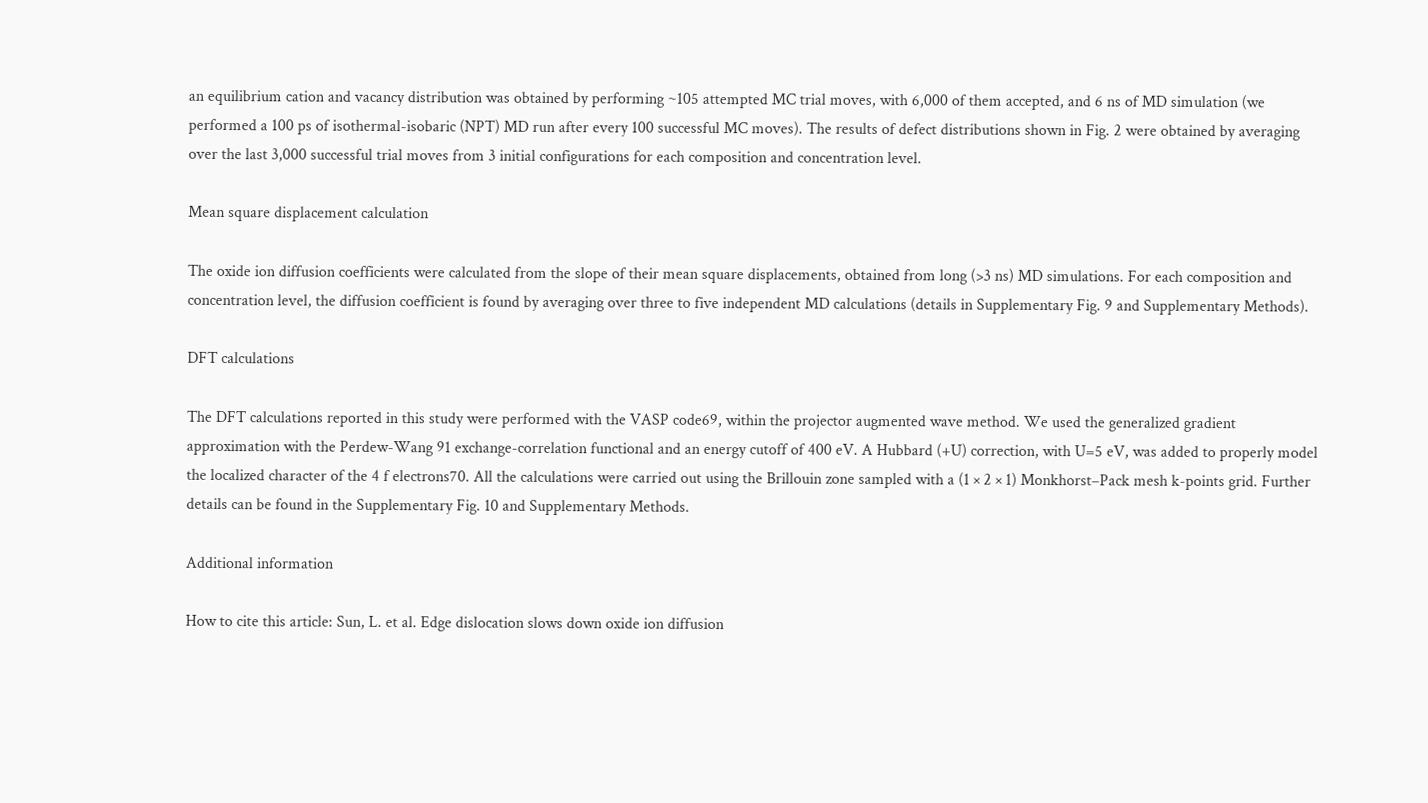an equilibrium cation and vacancy distribution was obtained by performing ~105 attempted MC trial moves, with 6,000 of them accepted, and 6 ns of MD simulation (we performed a 100 ps of isothermal-isobaric (NPT) MD run after every 100 successful MC moves). The results of defect distributions shown in Fig. 2 were obtained by averaging over the last 3,000 successful trial moves from 3 initial configurations for each composition and concentration level.

Mean square displacement calculation

The oxide ion diffusion coefficients were calculated from the slope of their mean square displacements, obtained from long (>3 ns) MD simulations. For each composition and concentration level, the diffusion coefficient is found by averaging over three to five independent MD calculations (details in Supplementary Fig. 9 and Supplementary Methods).

DFT calculations

The DFT calculations reported in this study were performed with the VASP code69, within the projector augmented wave method. We used the generalized gradient approximation with the Perdew-Wang 91 exchange-correlation functional and an energy cutoff of 400 eV. A Hubbard (+U) correction, with U=5 eV, was added to properly model the localized character of the 4 f electrons70. All the calculations were carried out using the Brillouin zone sampled with a (1 × 2 × 1) Monkhorst–Pack mesh k-points grid. Further details can be found in the Supplementary Fig. 10 and Supplementary Methods.

Additional information

How to cite this article: Sun, L. et al. Edge dislocation slows down oxide ion diffusion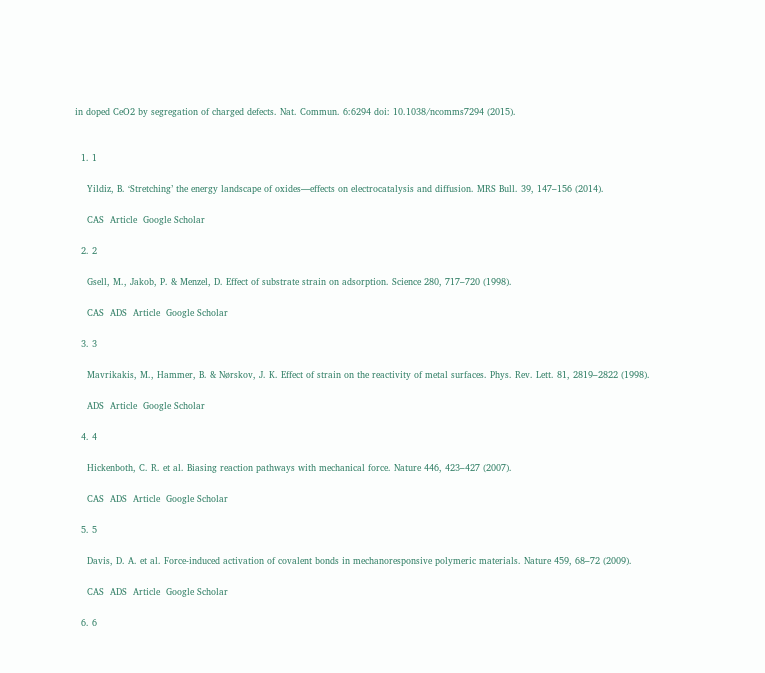in doped CeO2 by segregation of charged defects. Nat. Commun. 6:6294 doi: 10.1038/ncomms7294 (2015).


  1. 1

    Yildiz, B. ‘Stretching’ the energy landscape of oxides—effects on electrocatalysis and diffusion. MRS Bull. 39, 147–156 (2014).

    CAS  Article  Google Scholar

  2. 2

    Gsell, M., Jakob, P. & Menzel, D. Effect of substrate strain on adsorption. Science 280, 717–720 (1998).

    CAS  ADS  Article  Google Scholar

  3. 3

    Mavrikakis, M., Hammer, B. & Nørskov, J. K. Effect of strain on the reactivity of metal surfaces. Phys. Rev. Lett. 81, 2819–2822 (1998).

    ADS  Article  Google Scholar

  4. 4

    Hickenboth, C. R. et al. Biasing reaction pathways with mechanical force. Nature 446, 423–427 (2007).

    CAS  ADS  Article  Google Scholar

  5. 5

    Davis, D. A. et al. Force-induced activation of covalent bonds in mechanoresponsive polymeric materials. Nature 459, 68–72 (2009).

    CAS  ADS  Article  Google Scholar

  6. 6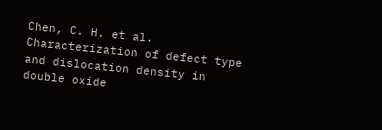Chen, C. H. et al. Characterization of defect type and dislocation density in double oxide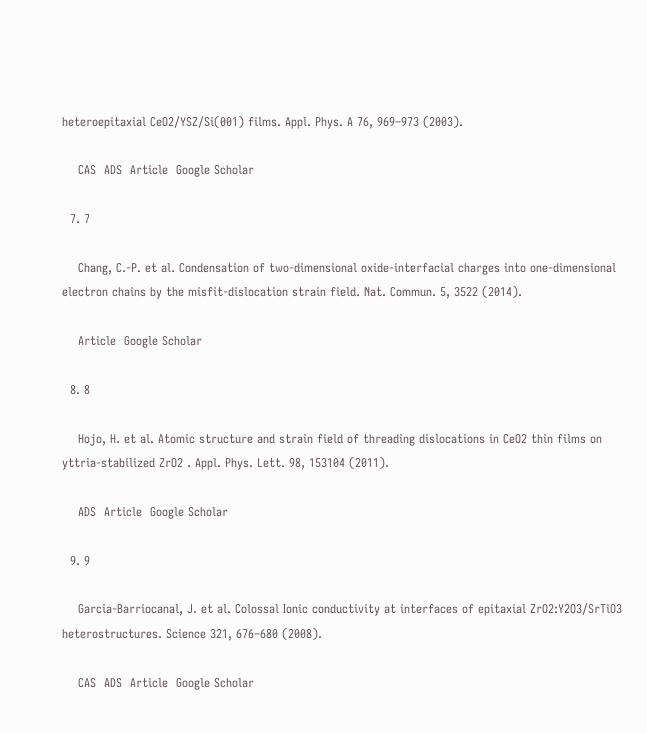heteroepitaxial CeO2/YSZ/Si(001) films. Appl. Phys. A 76, 969–973 (2003).

    CAS  ADS  Article  Google Scholar

  7. 7

    Chang, C.-P. et al. Condensation of two-dimensional oxide-interfacial charges into one-dimensional electron chains by the misfit-dislocation strain field. Nat. Commun. 5, 3522 (2014).

    Article  Google Scholar

  8. 8

    Hojo, H. et al. Atomic structure and strain field of threading dislocations in CeO2 thin films on yttria-stabilized ZrO2 . Appl. Phys. Lett. 98, 153104 (2011).

    ADS  Article  Google Scholar

  9. 9

    Garcia-Barriocanal, J. et al. Colossal Ionic conductivity at interfaces of epitaxial ZrO2:Y2O3/SrTiO3 heterostructures. Science 321, 676–680 (2008).

    CAS  ADS  Article  Google Scholar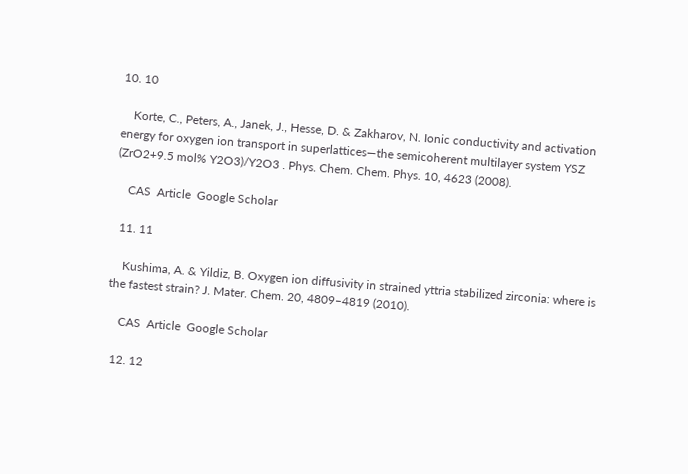10. 10

    Korte, C., Peters, A., Janek, J., Hesse, D. & Zakharov, N. Ionic conductivity and activation energy for oxygen ion transport in superlattices—the semicoherent multilayer system YSZ (ZrO2+9.5 mol% Y2O3)/Y2O3 . Phys. Chem. Chem. Phys. 10, 4623 (2008).

    CAS  Article  Google Scholar

  11. 11

    Kushima, A. & Yildiz, B. Oxygen ion diffusivity in strained yttria stabilized zirconia: where is the fastest strain? J. Mater. Chem. 20, 4809–4819 (2010).

    CAS  Article  Google Scholar

  12. 12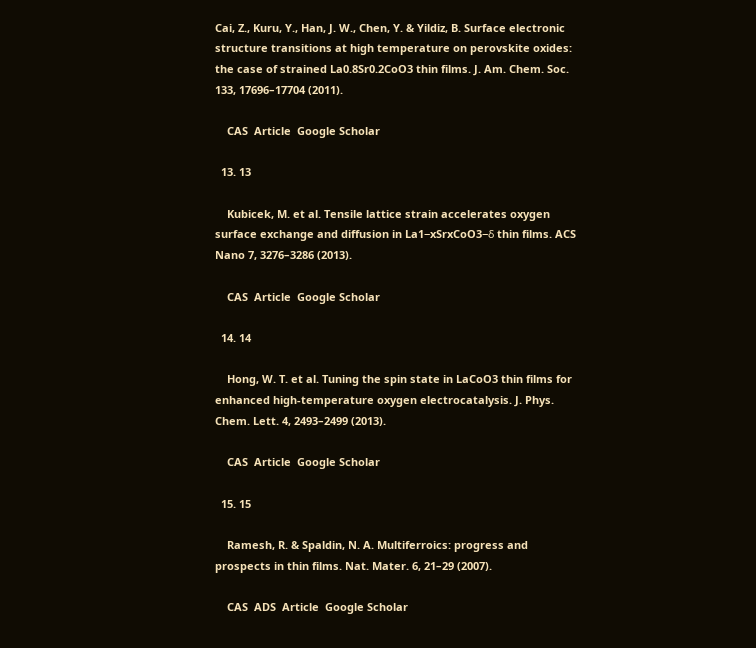Cai, Z., Kuru, Y., Han, J. W., Chen, Y. & Yildiz, B. Surface electronic structure transitions at high temperature on perovskite oxides: the case of strained La0.8Sr0.2CoO3 thin films. J. Am. Chem. Soc. 133, 17696–17704 (2011).

    CAS  Article  Google Scholar

  13. 13

    Kubicek, M. et al. Tensile lattice strain accelerates oxygen surface exchange and diffusion in La1−xSrxCoO3−δ thin films. ACS Nano 7, 3276–3286 (2013).

    CAS  Article  Google Scholar

  14. 14

    Hong, W. T. et al. Tuning the spin state in LaCoO3 thin films for enhanced high-temperature oxygen electrocatalysis. J. Phys. Chem. Lett. 4, 2493–2499 (2013).

    CAS  Article  Google Scholar

  15. 15

    Ramesh, R. & Spaldin, N. A. Multiferroics: progress and prospects in thin films. Nat. Mater. 6, 21–29 (2007).

    CAS  ADS  Article  Google Scholar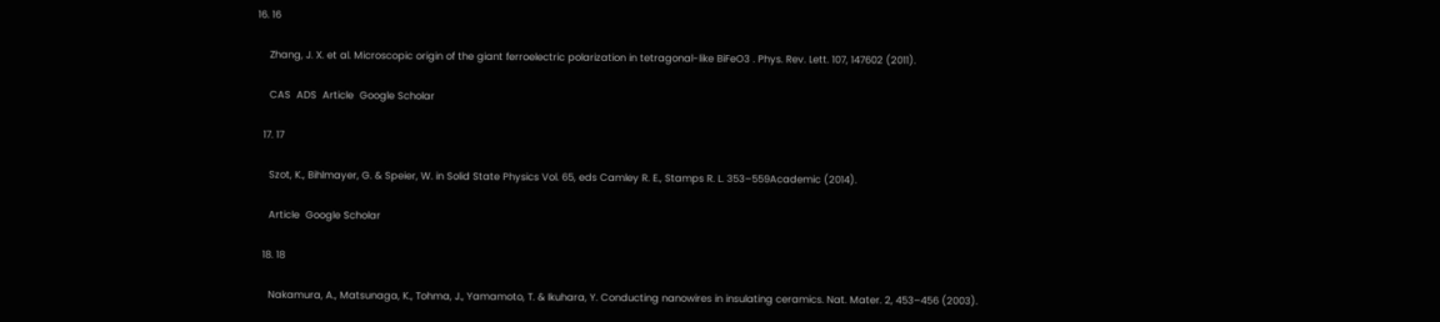16. 16

    Zhang, J. X. et al. Microscopic origin of the giant ferroelectric polarization in tetragonal-like BiFeO3 . Phys. Rev. Lett. 107, 147602 (2011).

    CAS  ADS  Article  Google Scholar

  17. 17

    Szot, K., Bihlmayer, G. & Speier, W. in Solid State Physics Vol. 65, eds Camley R. E., Stamps R. L. 353–559Academic (2014).

    Article  Google Scholar

  18. 18

    Nakamura, A., Matsunaga, K., Tohma, J., Yamamoto, T. & Ikuhara, Y. Conducting nanowires in insulating ceramics. Nat. Mater. 2, 453–456 (2003).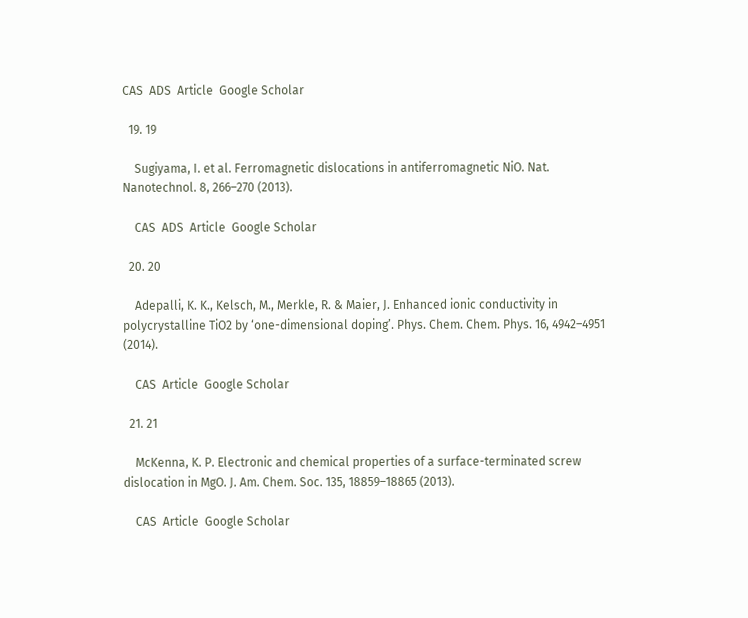CAS  ADS  Article  Google Scholar

  19. 19

    Sugiyama, I. et al. Ferromagnetic dislocations in antiferromagnetic NiO. Nat. Nanotechnol. 8, 266–270 (2013).

    CAS  ADS  Article  Google Scholar

  20. 20

    Adepalli, K. K., Kelsch, M., Merkle, R. & Maier, J. Enhanced ionic conductivity in polycrystalline TiO2 by ‘one-dimensional doping’. Phys. Chem. Chem. Phys. 16, 4942–4951 (2014).

    CAS  Article  Google Scholar

  21. 21

    McKenna, K. P. Electronic and chemical properties of a surface-terminated screw dislocation in MgO. J. Am. Chem. Soc. 135, 18859–18865 (2013).

    CAS  Article  Google Scholar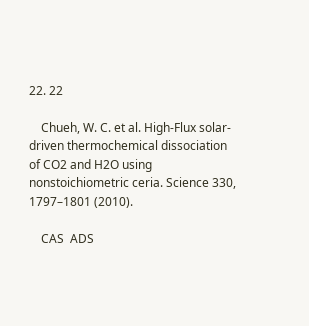22. 22

    Chueh, W. C. et al. High-Flux solar-driven thermochemical dissociation of CO2 and H2O using nonstoichiometric ceria. Science 330, 1797–1801 (2010).

    CAS  ADS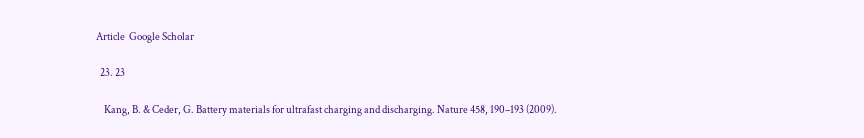Article  Google Scholar

  23. 23

    Kang, B. & Ceder, G. Battery materials for ultrafast charging and discharging. Nature 458, 190–193 (2009).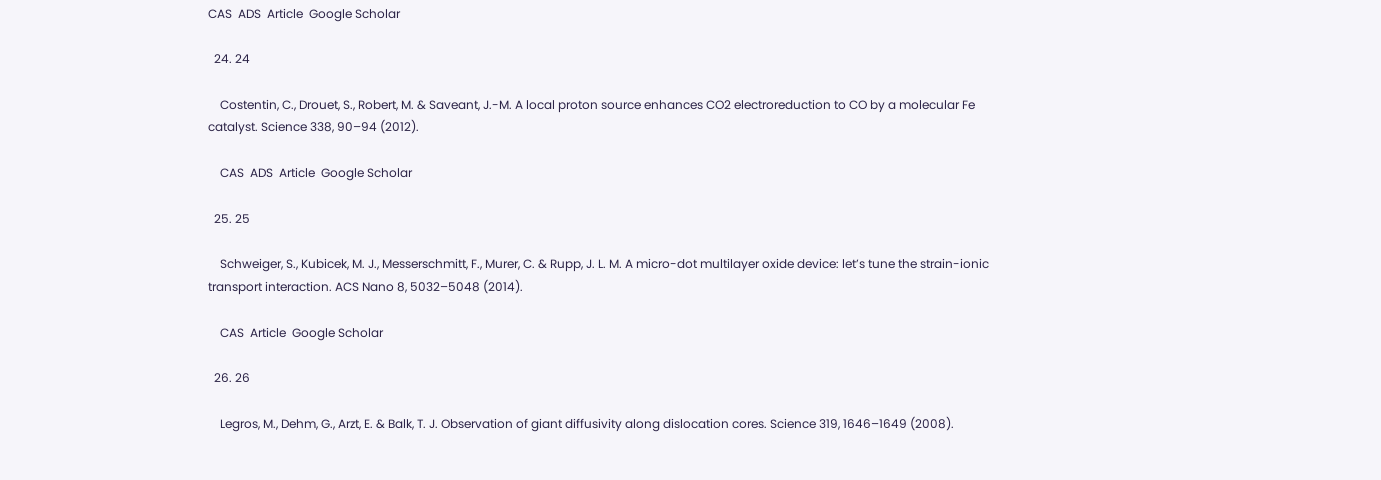CAS  ADS  Article  Google Scholar

  24. 24

    Costentin, C., Drouet, S., Robert, M. & Saveant, J.-M. A local proton source enhances CO2 electroreduction to CO by a molecular Fe catalyst. Science 338, 90–94 (2012).

    CAS  ADS  Article  Google Scholar

  25. 25

    Schweiger, S., Kubicek, M. J., Messerschmitt, F., Murer, C. & Rupp, J. L. M. A micro-dot multilayer oxide device: let’s tune the strain-ionic transport interaction. ACS Nano 8, 5032–5048 (2014).

    CAS  Article  Google Scholar

  26. 26

    Legros, M., Dehm, G., Arzt, E. & Balk, T. J. Observation of giant diffusivity along dislocation cores. Science 319, 1646–1649 (2008).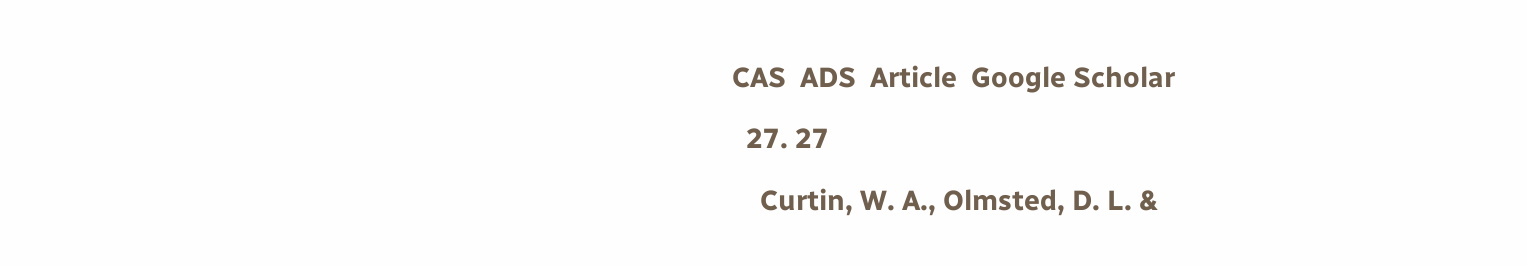CAS  ADS  Article  Google Scholar

  27. 27

    Curtin, W. A., Olmsted, D. L. &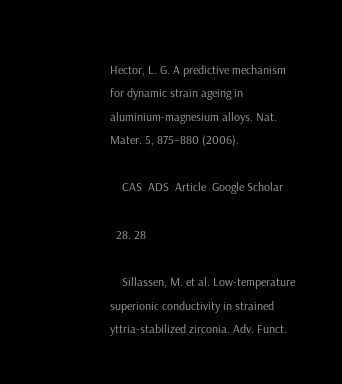Hector, L. G. A predictive mechanism for dynamic strain ageing in aluminium-magnesium alloys. Nat. Mater. 5, 875–880 (2006).

    CAS  ADS  Article  Google Scholar

  28. 28

    Sillassen, M. et al. Low-temperature superionic conductivity in strained yttria-stabilized zirconia. Adv. Funct.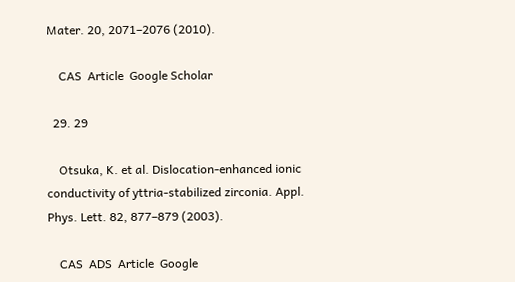Mater. 20, 2071–2076 (2010).

    CAS  Article  Google Scholar

  29. 29

    Otsuka, K. et al. Dislocation-enhanced ionic conductivity of yttria-stabilized zirconia. Appl. Phys. Lett. 82, 877–879 (2003).

    CAS  ADS  Article  Google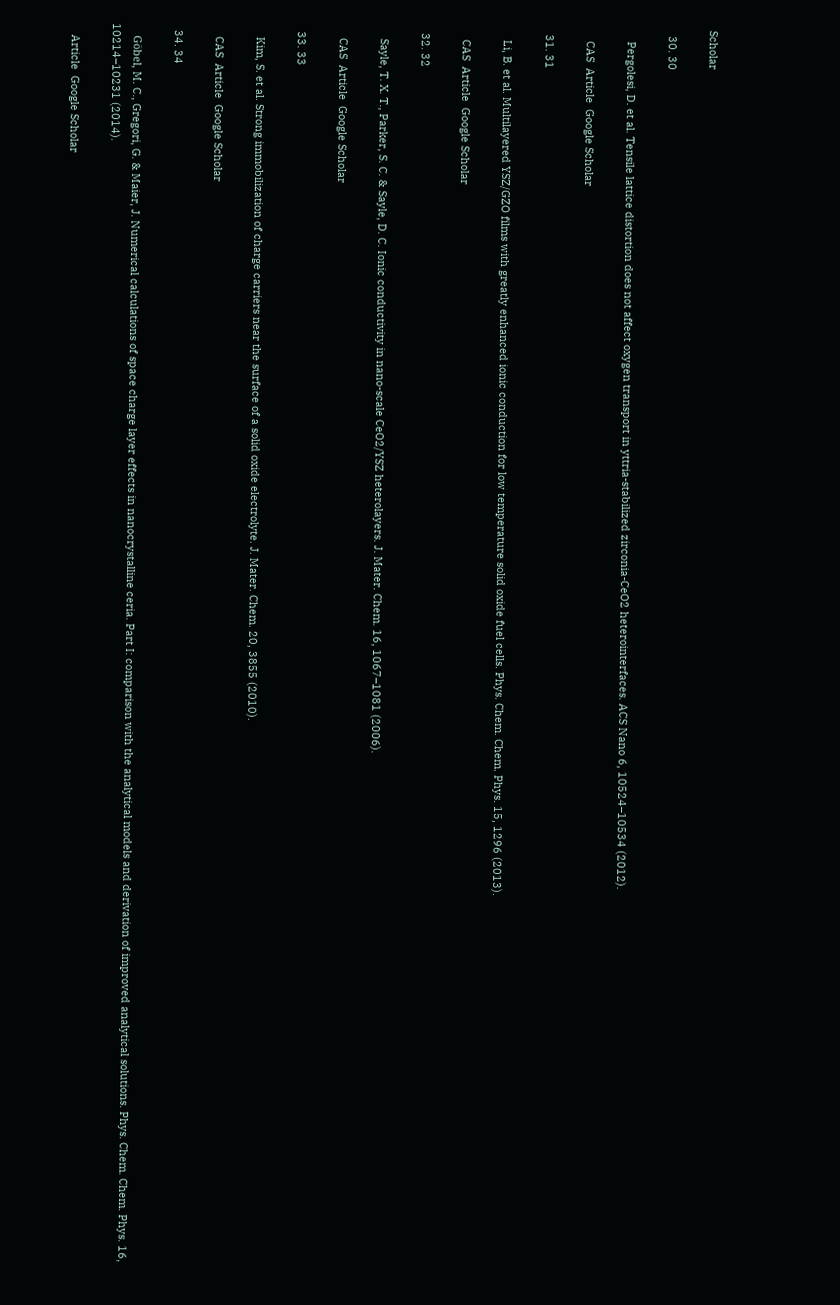Scholar

  30. 30

    Pergolesi, D. et al. Tensile lattice distortion does not affect oxygen transport in yttria-stabilized zirconia-CeO2 heterointerfaces. ACS Nano 6, 10524–10534 (2012).

    CAS  Article  Google Scholar

  31. 31

    Li, B. et al. Multilayered YSZ/GZO films with greatly enhanced ionic conduction for low temperature solid oxide fuel cells. Phys. Chem. Chem. Phys. 15, 1296 (2013).

    CAS  Article  Google Scholar

  32. 32

    Sayle, T. X. T., Parker, S. C. & Sayle, D. C. Ionic conductivity in nano-scale CeO2/YSZ heterolayers. J. Mater. Chem. 16, 1067–1081 (2006).

    CAS  Article  Google Scholar

  33. 33

    Kim, S. et al. Strong immobilization of charge carriers near the surface of a solid oxide electrolyte. J. Mater. Chem. 20, 3855 (2010).

    CAS  Article  Google Scholar

  34. 34

    Göbel, M. C., Gregori, G. & Maier, J. Numerical calculations of space charge layer effects in nanocrystalline ceria. Part I: comparison with the analytical models and derivation of improved analytical solutions. Phys. Chem. Chem. Phys. 16, 10214–10231 (2014).

    Article  Google Scholar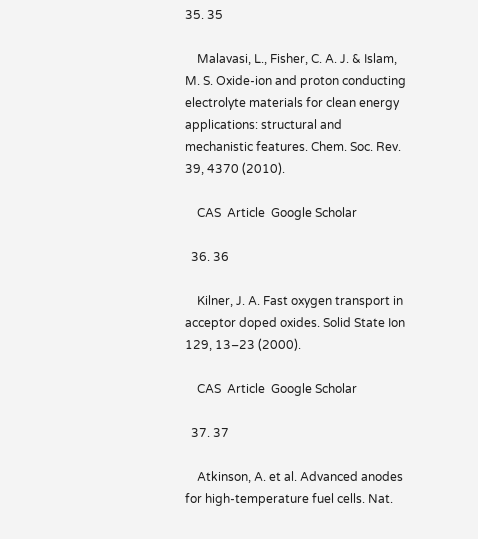35. 35

    Malavasi, L., Fisher, C. A. J. & Islam, M. S. Oxide-ion and proton conducting electrolyte materials for clean energy applications: structural and mechanistic features. Chem. Soc. Rev. 39, 4370 (2010).

    CAS  Article  Google Scholar

  36. 36

    Kilner, J. A. Fast oxygen transport in acceptor doped oxides. Solid State Ion 129, 13–23 (2000).

    CAS  Article  Google Scholar

  37. 37

    Atkinson, A. et al. Advanced anodes for high-temperature fuel cells. Nat.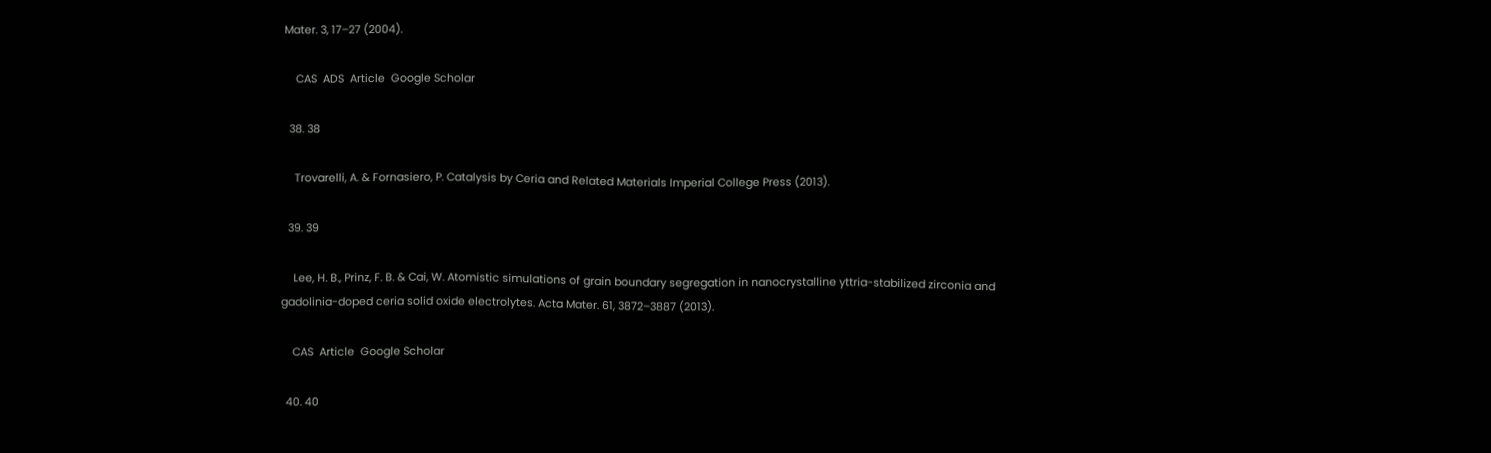Mater. 3, 17–27 (2004).

    CAS  ADS  Article  Google Scholar

  38. 38

    Trovarelli, A. & Fornasiero, P. Catalysis by Ceria and Related Materials Imperial College Press (2013).

  39. 39

    Lee, H. B., Prinz, F. B. & Cai, W. Atomistic simulations of grain boundary segregation in nanocrystalline yttria-stabilized zirconia and gadolinia-doped ceria solid oxide electrolytes. Acta Mater. 61, 3872–3887 (2013).

    CAS  Article  Google Scholar

  40. 40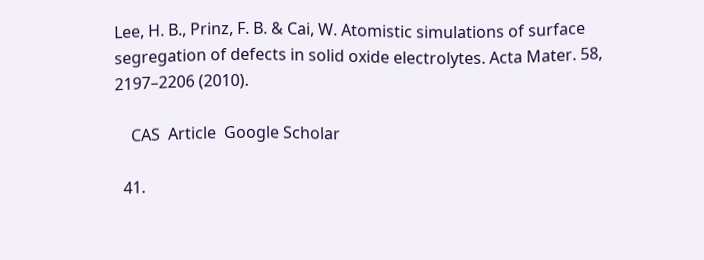Lee, H. B., Prinz, F. B. & Cai, W. Atomistic simulations of surface segregation of defects in solid oxide electrolytes. Acta Mater. 58, 2197–2206 (2010).

    CAS  Article  Google Scholar

  41.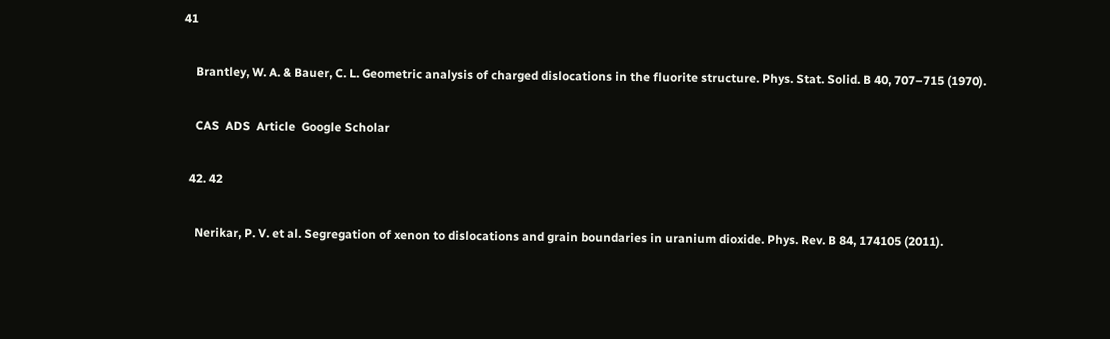41

    Brantley, W. A. & Bauer, C. L. Geometric analysis of charged dislocations in the fluorite structure. Phys. Stat. Solid. B 40, 707–715 (1970).

    CAS  ADS  Article  Google Scholar

  42. 42

    Nerikar, P. V. et al. Segregation of xenon to dislocations and grain boundaries in uranium dioxide. Phys. Rev. B 84, 174105 (2011).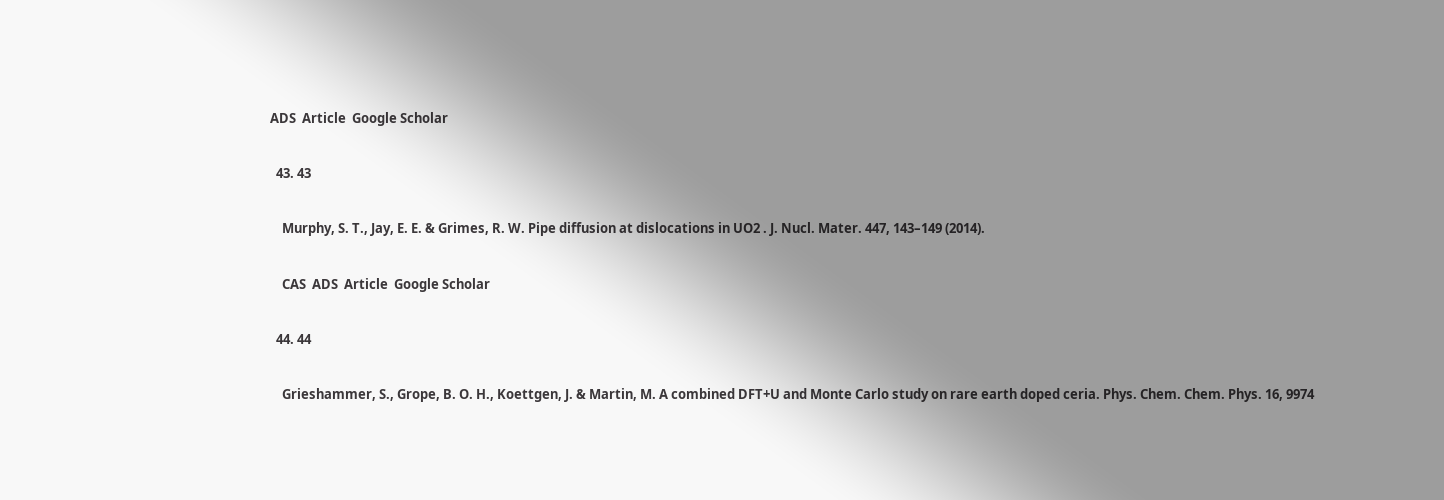ADS  Article  Google Scholar

  43. 43

    Murphy, S. T., Jay, E. E. & Grimes, R. W. Pipe diffusion at dislocations in UO2 . J. Nucl. Mater. 447, 143–149 (2014).

    CAS  ADS  Article  Google Scholar

  44. 44

    Grieshammer, S., Grope, B. O. H., Koettgen, J. & Martin, M. A combined DFT+U and Monte Carlo study on rare earth doped ceria. Phys. Chem. Chem. Phys. 16, 9974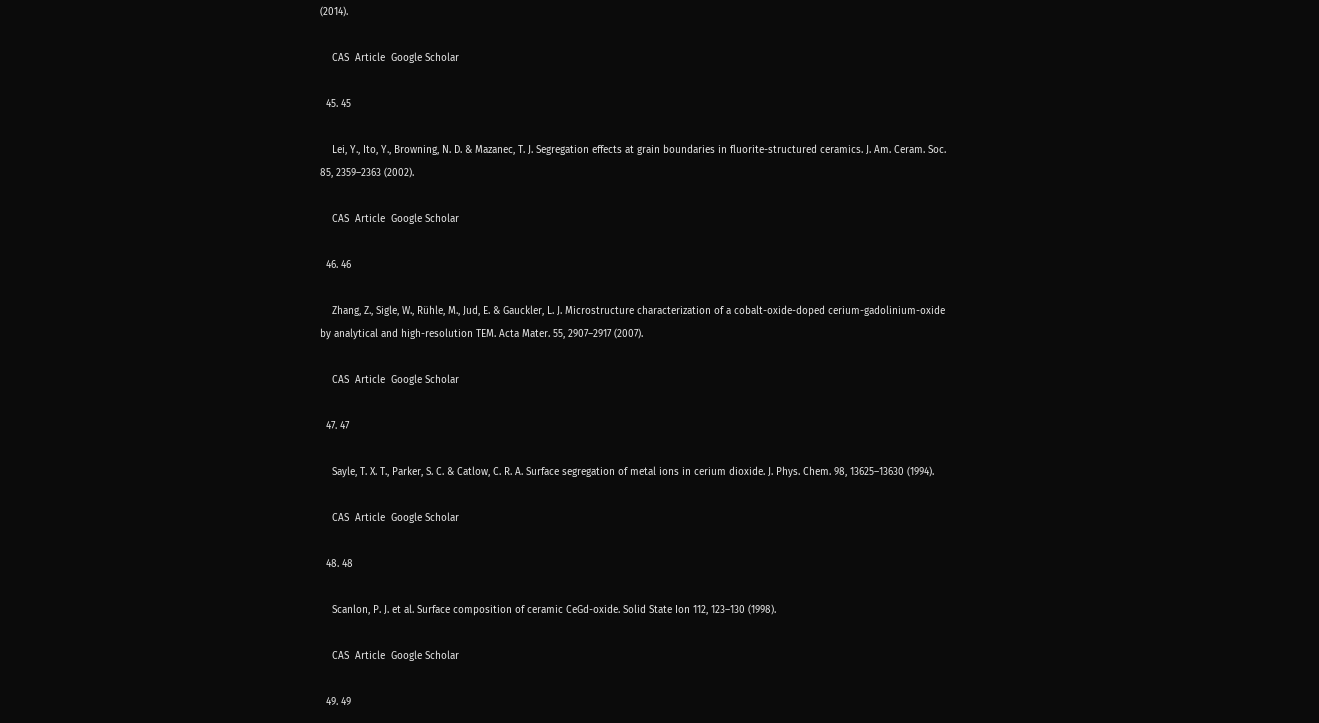(2014).

    CAS  Article  Google Scholar

  45. 45

    Lei, Y., Ito, Y., Browning, N. D. & Mazanec, T. J. Segregation effects at grain boundaries in fluorite-structured ceramics. J. Am. Ceram. Soc. 85, 2359–2363 (2002).

    CAS  Article  Google Scholar

  46. 46

    Zhang, Z., Sigle, W., Rühle, M., Jud, E. & Gauckler, L. J. Microstructure characterization of a cobalt-oxide-doped cerium-gadolinium-oxide by analytical and high-resolution TEM. Acta Mater. 55, 2907–2917 (2007).

    CAS  Article  Google Scholar

  47. 47

    Sayle, T. X. T., Parker, S. C. & Catlow, C. R. A. Surface segregation of metal ions in cerium dioxide. J. Phys. Chem. 98, 13625–13630 (1994).

    CAS  Article  Google Scholar

  48. 48

    Scanlon, P. J. et al. Surface composition of ceramic CeGd-oxide. Solid State Ion 112, 123–130 (1998).

    CAS  Article  Google Scholar

  49. 49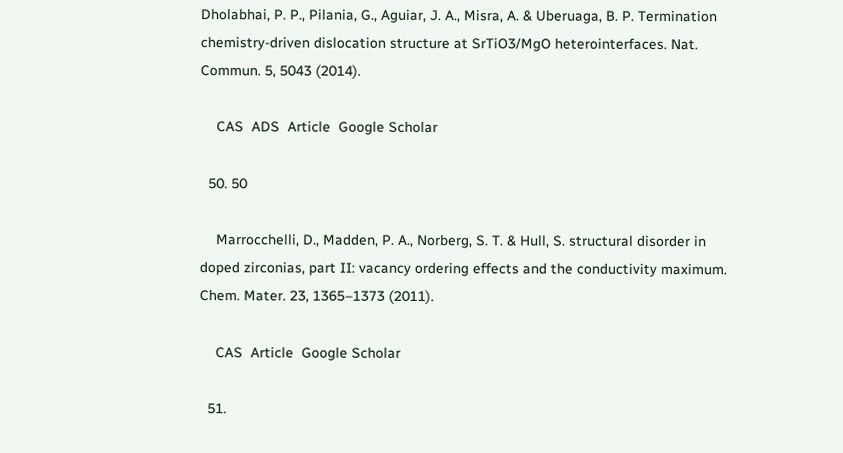Dholabhai, P. P., Pilania, G., Aguiar, J. A., Misra, A. & Uberuaga, B. P. Termination chemistry-driven dislocation structure at SrTiO3/MgO heterointerfaces. Nat. Commun. 5, 5043 (2014).

    CAS  ADS  Article  Google Scholar

  50. 50

    Marrocchelli, D., Madden, P. A., Norberg, S. T. & Hull, S. structural disorder in doped zirconias, part II: vacancy ordering effects and the conductivity maximum. Chem. Mater. 23, 1365–1373 (2011).

    CAS  Article  Google Scholar

  51.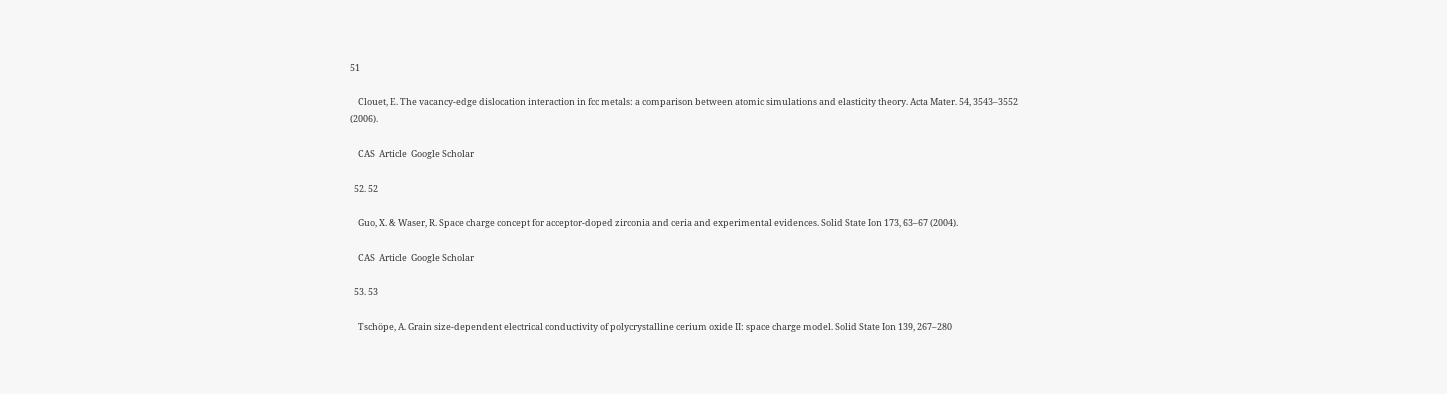51

    Clouet, E. The vacancy-edge dislocation interaction in fcc metals: a comparison between atomic simulations and elasticity theory. Acta Mater. 54, 3543–3552 (2006).

    CAS  Article  Google Scholar

  52. 52

    Guo, X. & Waser, R. Space charge concept for acceptor-doped zirconia and ceria and experimental evidences. Solid State Ion 173, 63–67 (2004).

    CAS  Article  Google Scholar

  53. 53

    Tschöpe, A. Grain size-dependent electrical conductivity of polycrystalline cerium oxide II: space charge model. Solid State Ion 139, 267–280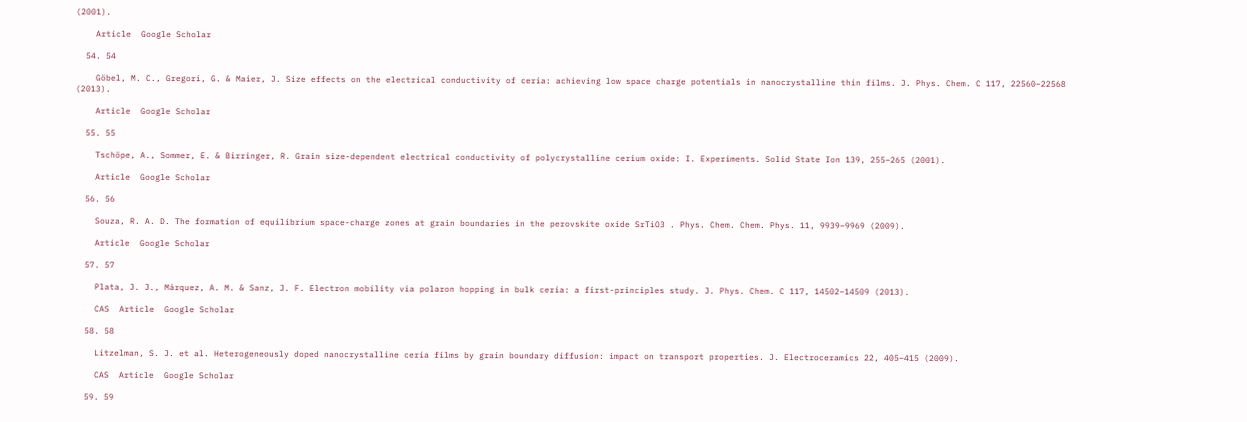(2001).

    Article  Google Scholar

  54. 54

    Göbel, M. C., Gregori, G. & Maier, J. Size effects on the electrical conductivity of ceria: achieving low space charge potentials in nanocrystalline thin films. J. Phys. Chem. C 117, 22560–22568 (2013).

    Article  Google Scholar

  55. 55

    Tschöpe, A., Sommer, E. & Birringer, R. Grain size-dependent electrical conductivity of polycrystalline cerium oxide: I. Experiments. Solid State Ion 139, 255–265 (2001).

    Article  Google Scholar

  56. 56

    Souza, R. A. D. The formation of equilibrium space-charge zones at grain boundaries in the perovskite oxide SrTiO3 . Phys. Chem. Chem. Phys. 11, 9939–9969 (2009).

    Article  Google Scholar

  57. 57

    Plata, J. J., Márquez, A. M. & Sanz, J. F. Electron mobility via polaron hopping in bulk ceria: a first-principles study. J. Phys. Chem. C 117, 14502–14509 (2013).

    CAS  Article  Google Scholar

  58. 58

    Litzelman, S. J. et al. Heterogeneously doped nanocrystalline ceria films by grain boundary diffusion: impact on transport properties. J. Electroceramics 22, 405–415 (2009).

    CAS  Article  Google Scholar

  59. 59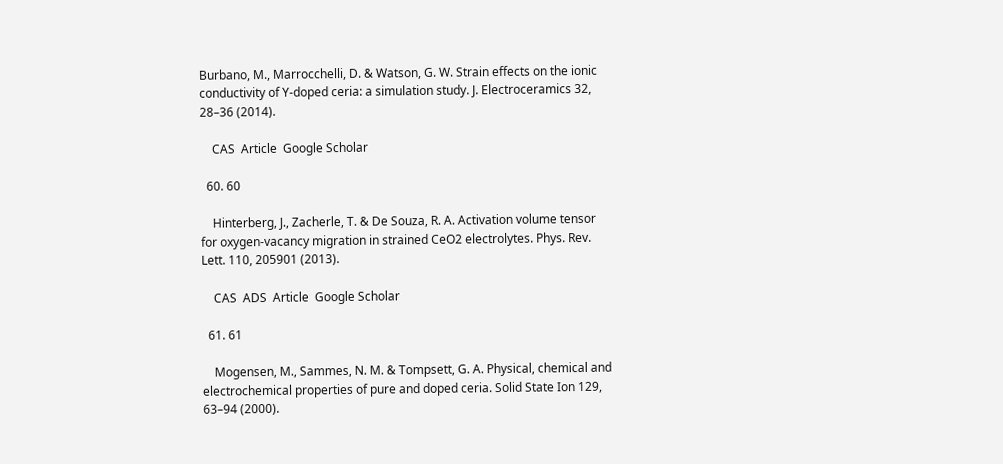Burbano, M., Marrocchelli, D. & Watson, G. W. Strain effects on the ionic conductivity of Y-doped ceria: a simulation study. J. Electroceramics 32, 28–36 (2014).

    CAS  Article  Google Scholar

  60. 60

    Hinterberg, J., Zacherle, T. & De Souza, R. A. Activation volume tensor for oxygen-vacancy migration in strained CeO2 electrolytes. Phys. Rev. Lett. 110, 205901 (2013).

    CAS  ADS  Article  Google Scholar

  61. 61

    Mogensen, M., Sammes, N. M. & Tompsett, G. A. Physical, chemical and electrochemical properties of pure and doped ceria. Solid State Ion 129, 63–94 (2000).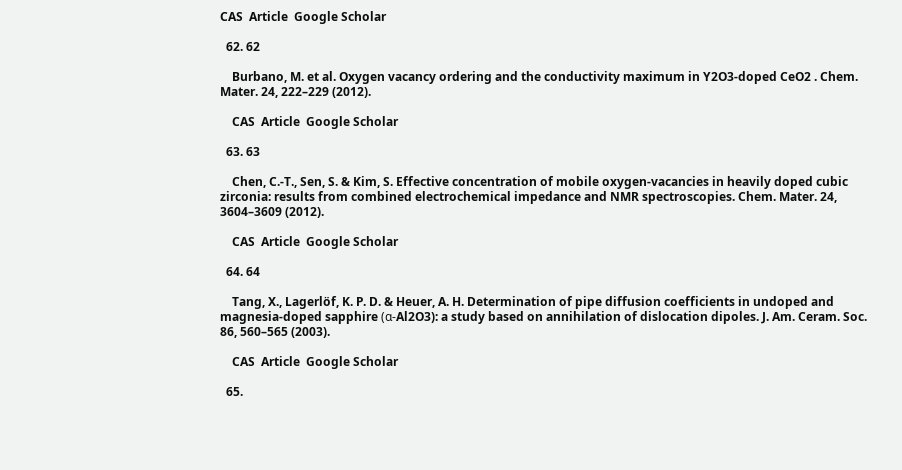CAS  Article  Google Scholar

  62. 62

    Burbano, M. et al. Oxygen vacancy ordering and the conductivity maximum in Y2O3-doped CeO2 . Chem. Mater. 24, 222–229 (2012).

    CAS  Article  Google Scholar

  63. 63

    Chen, C.-T., Sen, S. & Kim, S. Effective concentration of mobile oxygen-vacancies in heavily doped cubic zirconia: results from combined electrochemical impedance and NMR spectroscopies. Chem. Mater. 24, 3604–3609 (2012).

    CAS  Article  Google Scholar

  64. 64

    Tang, X., Lagerlöf, K. P. D. & Heuer, A. H. Determination of pipe diffusion coefficients in undoped and magnesia-doped sapphire (α-Al2O3): a study based on annihilation of dislocation dipoles. J. Am. Ceram. Soc. 86, 560–565 (2003).

    CAS  Article  Google Scholar

  65.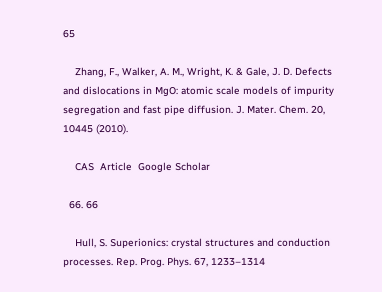65

    Zhang, F., Walker, A. M., Wright, K. & Gale, J. D. Defects and dislocations in MgO: atomic scale models of impurity segregation and fast pipe diffusion. J. Mater. Chem. 20, 10445 (2010).

    CAS  Article  Google Scholar

  66. 66

    Hull, S. Superionics: crystal structures and conduction processes. Rep. Prog. Phys. 67, 1233–1314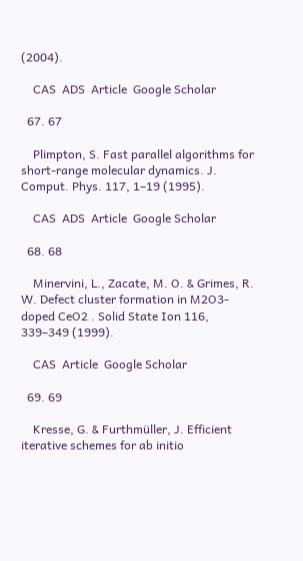(2004).

    CAS  ADS  Article  Google Scholar

  67. 67

    Plimpton, S. Fast parallel algorithms for short-range molecular dynamics. J. Comput. Phys. 117, 1–19 (1995).

    CAS  ADS  Article  Google Scholar

  68. 68

    Minervini, L., Zacate, M. O. & Grimes, R. W. Defect cluster formation in M2O3-doped CeO2 . Solid State Ion 116, 339–349 (1999).

    CAS  Article  Google Scholar

  69. 69

    Kresse, G. & Furthmüller, J. Efficient iterative schemes for ab initio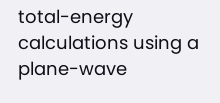total-energy calculations using a plane-wave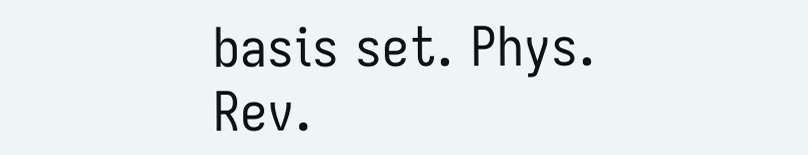basis set. Phys. Rev.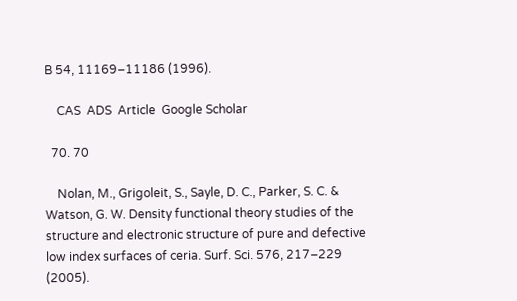B 54, 11169–11186 (1996).

    CAS  ADS  Article  Google Scholar

  70. 70

    Nolan, M., Grigoleit, S., Sayle, D. C., Parker, S. C. & Watson, G. W. Density functional theory studies of the structure and electronic structure of pure and defective low index surfaces of ceria. Surf. Sci. 576, 217–229 (2005).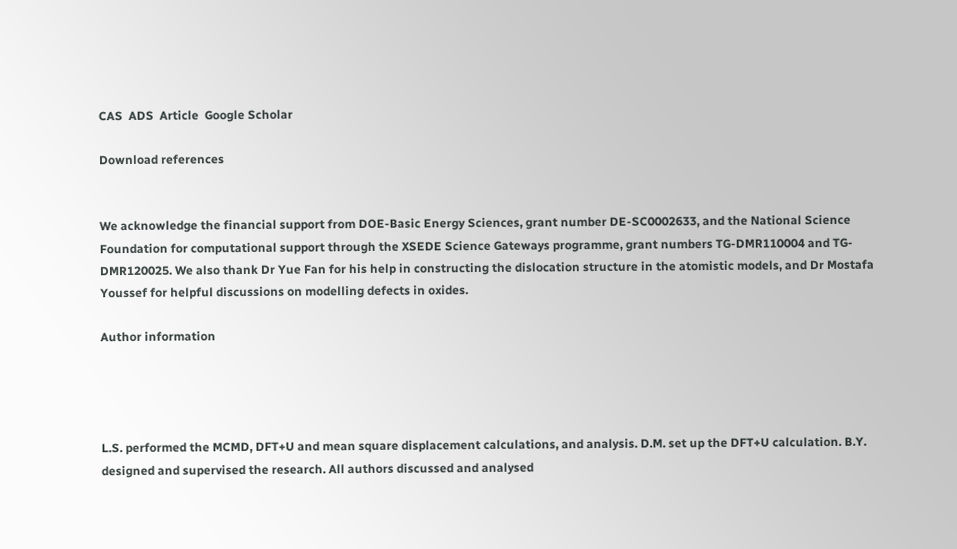CAS  ADS  Article  Google Scholar

Download references


We acknowledge the financial support from DOE-Basic Energy Sciences, grant number DE-SC0002633, and the National Science Foundation for computational support through the XSEDE Science Gateways programme, grant numbers TG-DMR110004 and TG-DMR120025. We also thank Dr Yue Fan for his help in constructing the dislocation structure in the atomistic models, and Dr Mostafa Youssef for helpful discussions on modelling defects in oxides.

Author information




L.S. performed the MCMD, DFT+U and mean square displacement calculations, and analysis. D.M. set up the DFT+U calculation. B.Y. designed and supervised the research. All authors discussed and analysed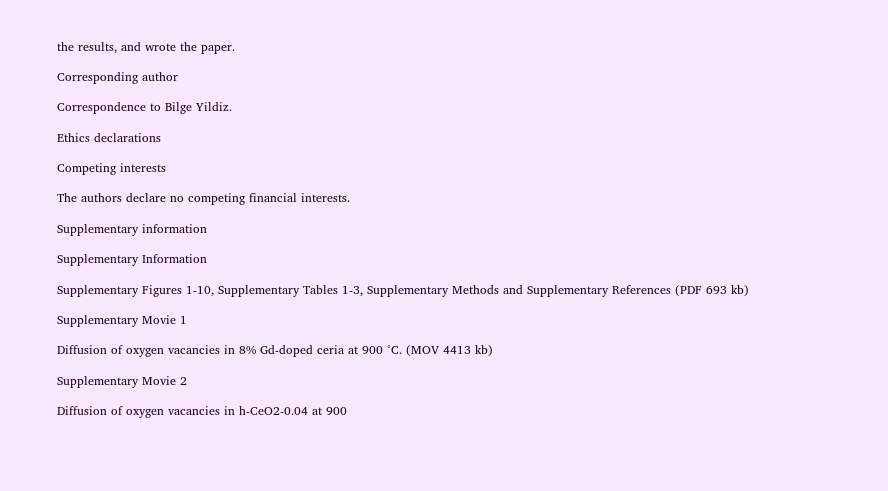the results, and wrote the paper.

Corresponding author

Correspondence to Bilge Yildiz.

Ethics declarations

Competing interests

The authors declare no competing financial interests.

Supplementary information

Supplementary Information

Supplementary Figures 1-10, Supplementary Tables 1-3, Supplementary Methods and Supplementary References (PDF 693 kb)

Supplementary Movie 1

Diffusion of oxygen vacancies in 8% Gd-doped ceria at 900 °C. (MOV 4413 kb)

Supplementary Movie 2

Diffusion of oxygen vacancies in h-CeO2-0.04 at 900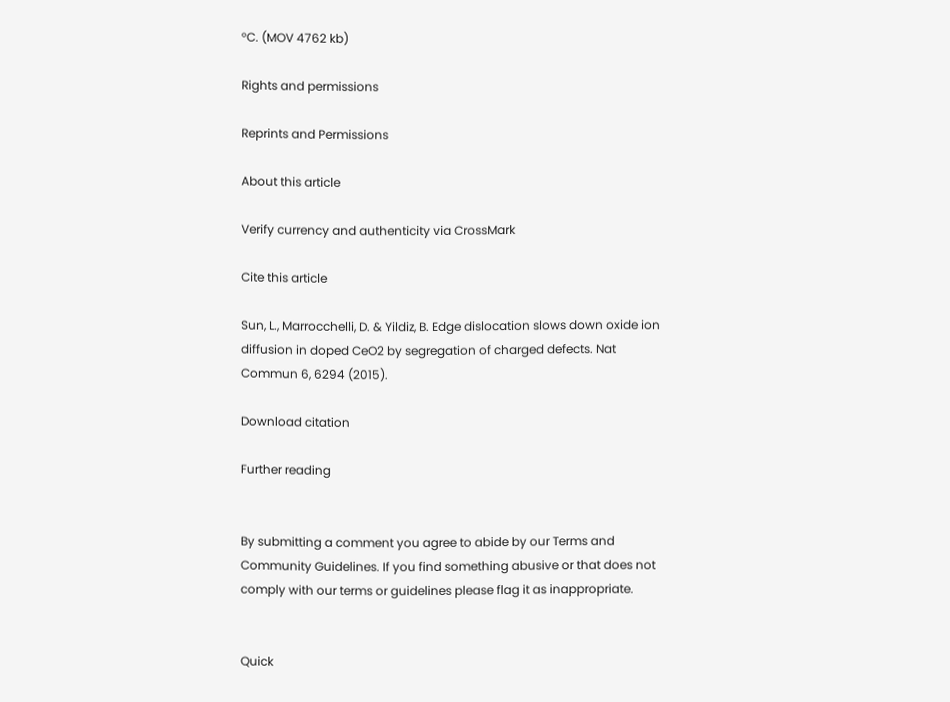°C. (MOV 4762 kb)

Rights and permissions

Reprints and Permissions

About this article

Verify currency and authenticity via CrossMark

Cite this article

Sun, L., Marrocchelli, D. & Yildiz, B. Edge dislocation slows down oxide ion diffusion in doped CeO2 by segregation of charged defects. Nat Commun 6, 6294 (2015).

Download citation

Further reading


By submitting a comment you agree to abide by our Terms and Community Guidelines. If you find something abusive or that does not comply with our terms or guidelines please flag it as inappropriate.


Quick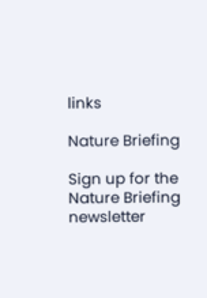links

Nature Briefing

Sign up for the Nature Briefing newsletter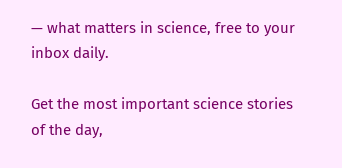— what matters in science, free to your inbox daily.

Get the most important science stories of the day,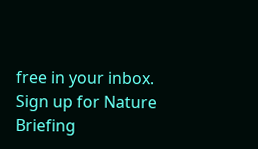free in your inbox. Sign up for Nature Briefing